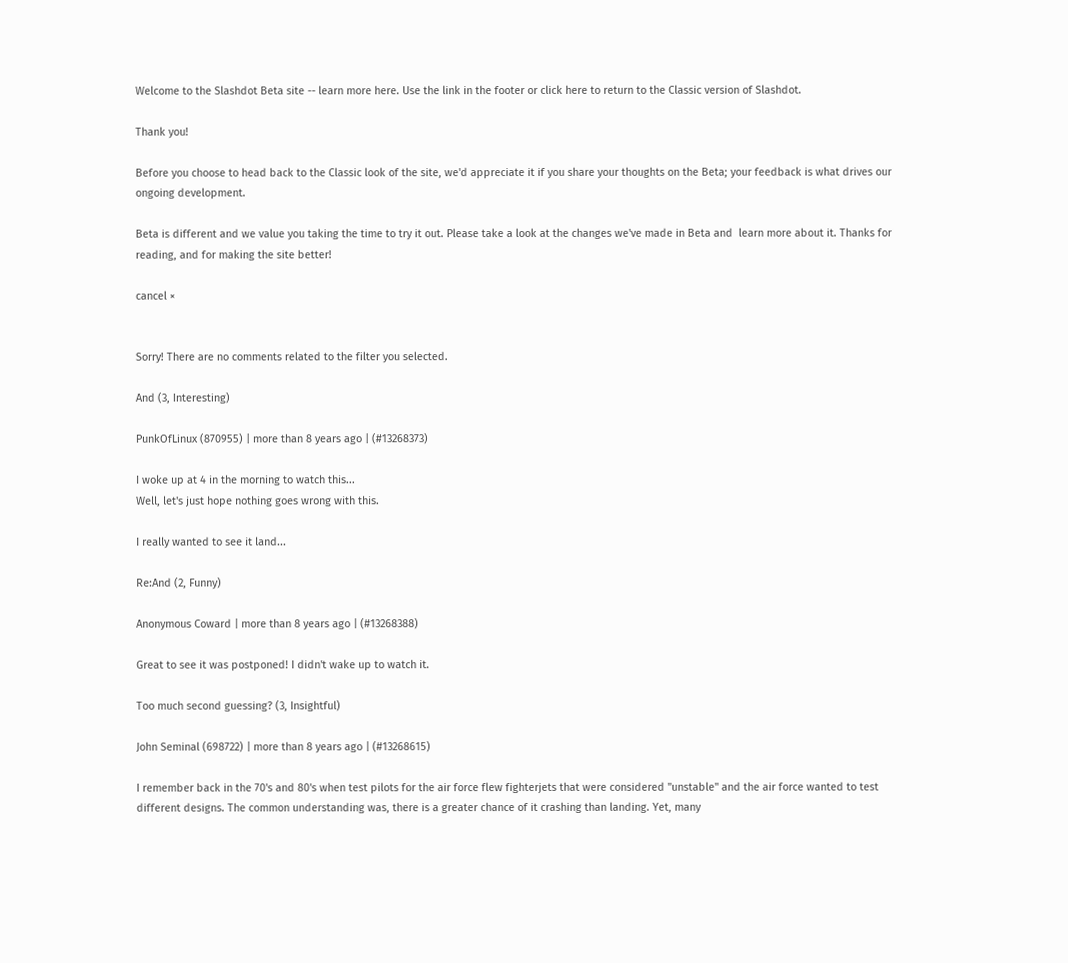Welcome to the Slashdot Beta site -- learn more here. Use the link in the footer or click here to return to the Classic version of Slashdot.

Thank you!

Before you choose to head back to the Classic look of the site, we'd appreciate it if you share your thoughts on the Beta; your feedback is what drives our ongoing development.

Beta is different and we value you taking the time to try it out. Please take a look at the changes we've made in Beta and  learn more about it. Thanks for reading, and for making the site better!

cancel ×


Sorry! There are no comments related to the filter you selected.

And (3, Interesting)

PunkOfLinux (870955) | more than 8 years ago | (#13268373)

I woke up at 4 in the morning to watch this...
Well, let's just hope nothing goes wrong with this.

I really wanted to see it land...

Re:And (2, Funny)

Anonymous Coward | more than 8 years ago | (#13268388)

Great to see it was postponed! I didn't wake up to watch it.

Too much second guessing? (3, Insightful)

John Seminal (698722) | more than 8 years ago | (#13268615)

I remember back in the 70's and 80's when test pilots for the air force flew fighterjets that were considered "unstable" and the air force wanted to test different designs. The common understanding was, there is a greater chance of it crashing than landing. Yet, many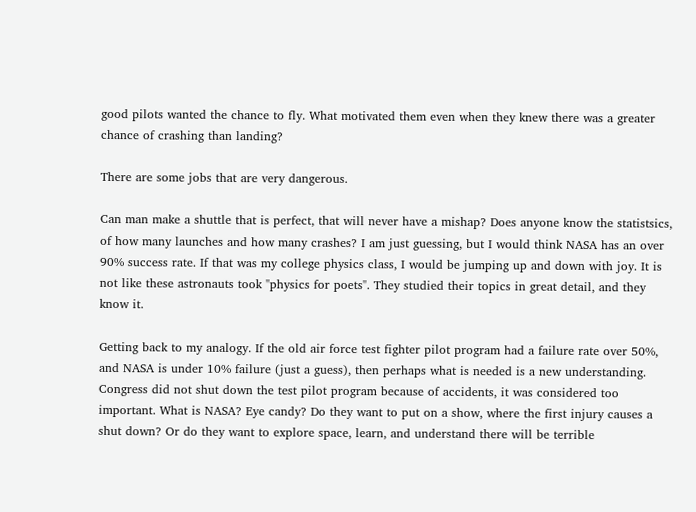good pilots wanted the chance to fly. What motivated them even when they knew there was a greater chance of crashing than landing?

There are some jobs that are very dangerous.

Can man make a shuttle that is perfect, that will never have a mishap? Does anyone know the statistsics, of how many launches and how many crashes? I am just guessing, but I would think NASA has an over 90% success rate. If that was my college physics class, I would be jumping up and down with joy. It is not like these astronauts took "physics for poets". They studied their topics in great detail, and they know it.

Getting back to my analogy. If the old air force test fighter pilot program had a failure rate over 50%, and NASA is under 10% failure (just a guess), then perhaps what is needed is a new understanding. Congress did not shut down the test pilot program because of accidents, it was considered too important. What is NASA? Eye candy? Do they want to put on a show, where the first injury causes a shut down? Or do they want to explore space, learn, and understand there will be terrible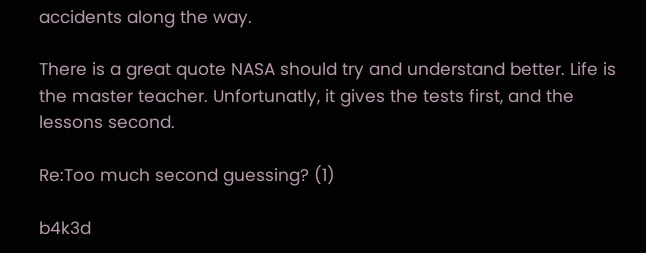accidents along the way.

There is a great quote NASA should try and understand better. Life is the master teacher. Unfortunatly, it gives the tests first, and the lessons second.

Re:Too much second guessing? (1)

b4k3d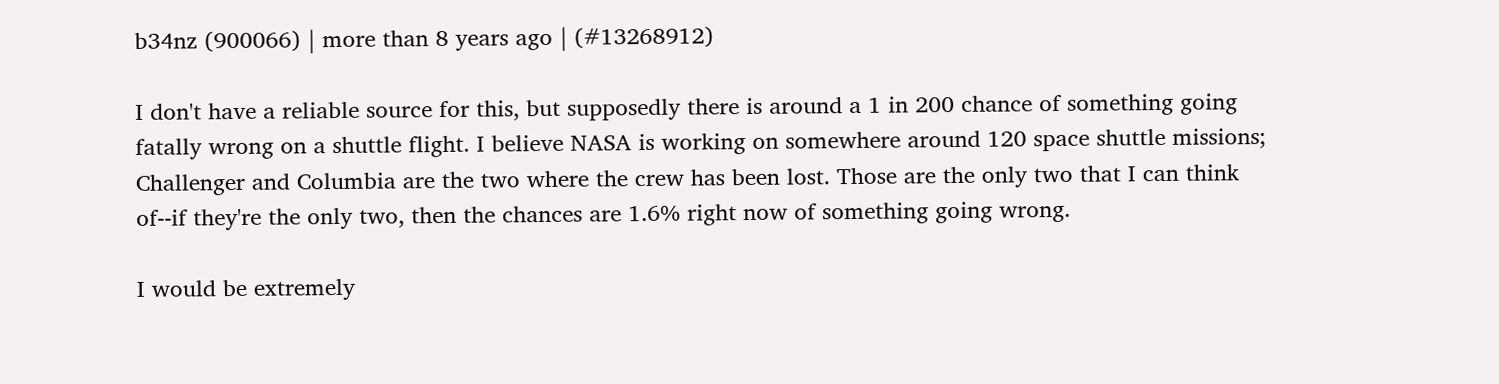b34nz (900066) | more than 8 years ago | (#13268912)

I don't have a reliable source for this, but supposedly there is around a 1 in 200 chance of something going fatally wrong on a shuttle flight. I believe NASA is working on somewhere around 120 space shuttle missions; Challenger and Columbia are the two where the crew has been lost. Those are the only two that I can think of--if they're the only two, then the chances are 1.6% right now of something going wrong.

I would be extremely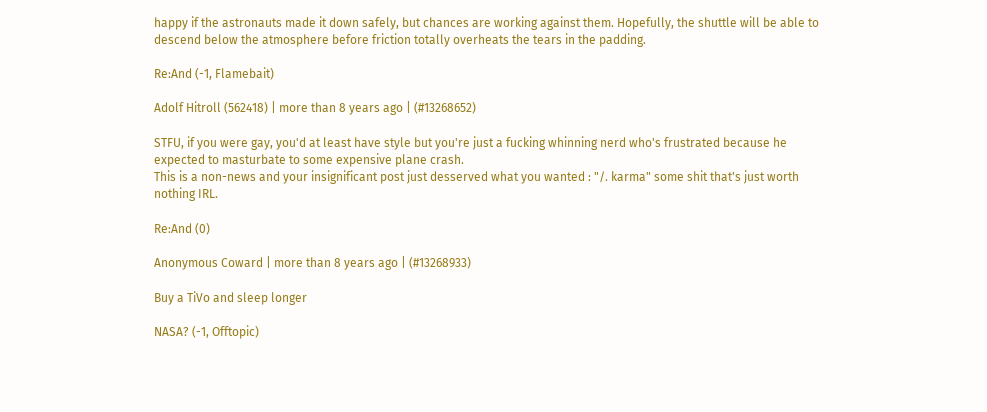happy if the astronauts made it down safely, but chances are working against them. Hopefully, the shuttle will be able to descend below the atmosphere before friction totally overheats the tears in the padding.

Re:And (-1, Flamebait)

Adolf Hitroll (562418) | more than 8 years ago | (#13268652)

STFU, if you were gay, you'd at least have style but you're just a fucking whinning nerd who's frustrated because he expected to masturbate to some expensive plane crash.
This is a non-news and your insignificant post just desserved what you wanted : "/. karma" some shit that's just worth nothing IRL.

Re:And (0)

Anonymous Coward | more than 8 years ago | (#13268933)

Buy a TiVo and sleep longer

NASA? (-1, Offtopic)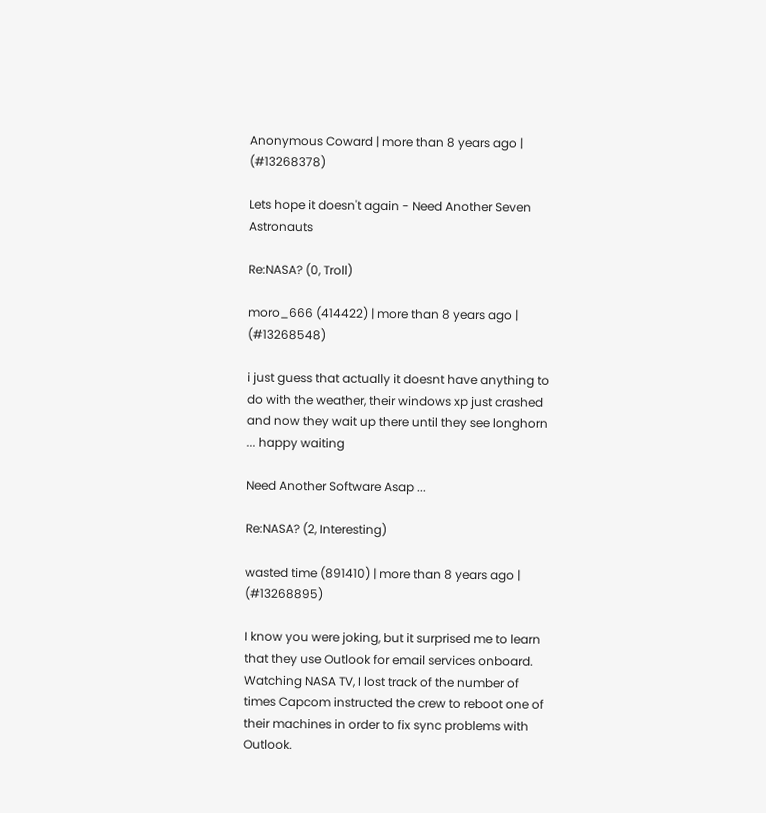Anonymous Coward | more than 8 years ago | (#13268378)

Lets hope it doesn't again - Need Another Seven Astronauts

Re:NASA? (0, Troll)

moro_666 (414422) | more than 8 years ago | (#13268548)

i just guess that actually it doesnt have anything to do with the weather, their windows xp just crashed
and now they wait up there until they see longhorn ... happy waiting

Need Another Software Asap ...

Re:NASA? (2, Interesting)

wasted time (891410) | more than 8 years ago | (#13268895)

I know you were joking, but it surprised me to learn that they use Outlook for email services onboard. Watching NASA TV, I lost track of the number of times Capcom instructed the crew to reboot one of their machines in order to fix sync problems with Outlook.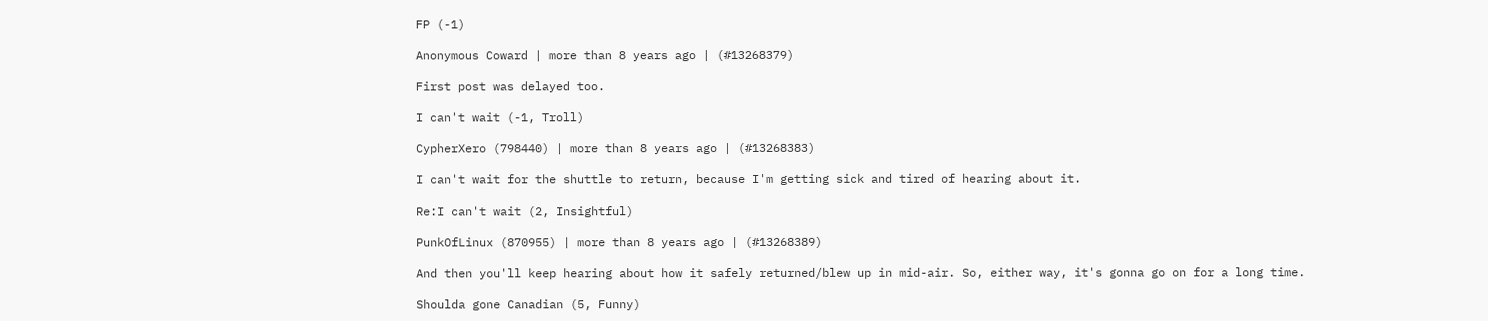FP (-1)

Anonymous Coward | more than 8 years ago | (#13268379)

First post was delayed too.

I can't wait (-1, Troll)

CypherXero (798440) | more than 8 years ago | (#13268383)

I can't wait for the shuttle to return, because I'm getting sick and tired of hearing about it.

Re:I can't wait (2, Insightful)

PunkOfLinux (870955) | more than 8 years ago | (#13268389)

And then you'll keep hearing about how it safely returned/blew up in mid-air. So, either way, it's gonna go on for a long time.

Shoulda gone Canadian (5, Funny)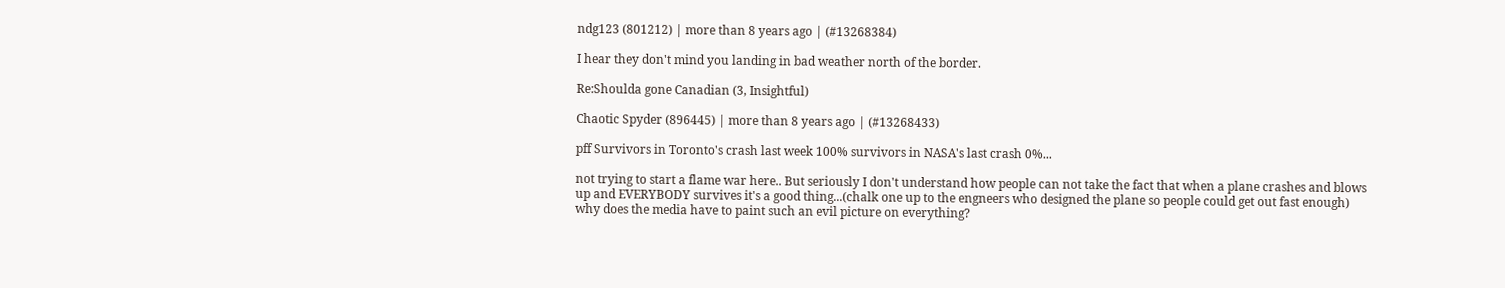ndg123 (801212) | more than 8 years ago | (#13268384)

I hear they don't mind you landing in bad weather north of the border.

Re:Shoulda gone Canadian (3, Insightful)

Chaotic Spyder (896445) | more than 8 years ago | (#13268433)

pff Survivors in Toronto's crash last week 100% survivors in NASA's last crash 0%...

not trying to start a flame war here.. But seriously I don't understand how people can not take the fact that when a plane crashes and blows up and EVERYBODY survives it's a good thing...(chalk one up to the engneers who designed the plane so people could get out fast enough) why does the media have to paint such an evil picture on everything?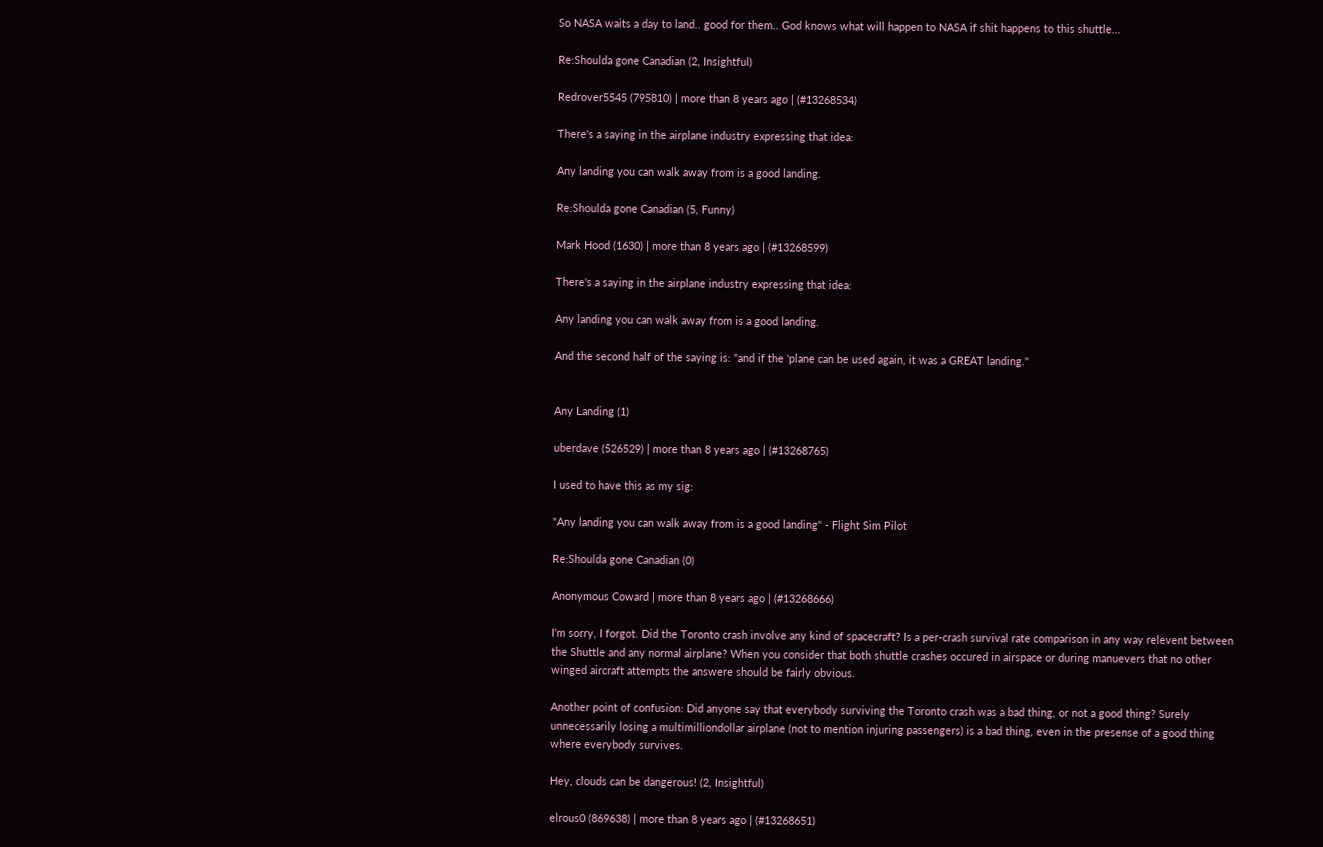So NASA waits a day to land.. good for them.. God knows what will happen to NASA if shit happens to this shuttle...

Re:Shoulda gone Canadian (2, Insightful)

Redrover5545 (795810) | more than 8 years ago | (#13268534)

There's a saying in the airplane industry expressing that idea:

Any landing you can walk away from is a good landing.

Re:Shoulda gone Canadian (5, Funny)

Mark Hood (1630) | more than 8 years ago | (#13268599)

There's a saying in the airplane industry expressing that idea:

Any landing you can walk away from is a good landing.

And the second half of the saying is: "and if the 'plane can be used again, it was a GREAT landing."


Any Landing (1)

uberdave (526529) | more than 8 years ago | (#13268765)

I used to have this as my sig:

"Any landing you can walk away from is a good landing" - Flight Sim Pilot

Re:Shoulda gone Canadian (0)

Anonymous Coward | more than 8 years ago | (#13268666)

I'm sorry, I forgot. Did the Toronto crash involve any kind of spacecraft? Is a per-crash survival rate comparison in any way relevent between the Shuttle and any normal airplane? When you consider that both shuttle crashes occured in airspace or during manuevers that no other winged aircraft attempts the answere should be fairly obvious.

Another point of confusion: Did anyone say that everybody surviving the Toronto crash was a bad thing, or not a good thing? Surely unnecessarily losing a multimilliondollar airplane (not to mention injuring passengers) is a bad thing, even in the presense of a good thing where everybody survives.

Hey, clouds can be dangerous! (2, Insightful)

elrous0 (869638) | more than 8 years ago | (#13268651)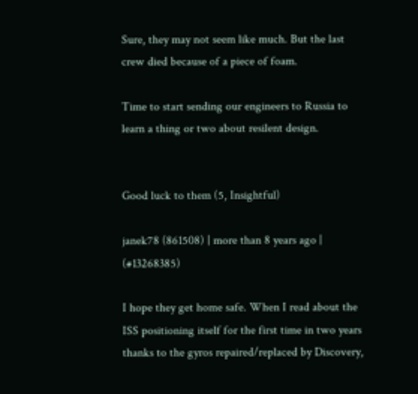Sure, they may not seem like much. But the last crew died because of a piece of foam.

Time to start sending our engineers to Russia to learn a thing or two about resilent design.


Good luck to them (5, Insightful)

janek78 (861508) | more than 8 years ago | (#13268385)

I hope they get home safe. When I read about the ISS positioning itself for the first time in two years thanks to the gyros repaired/replaced by Discovery,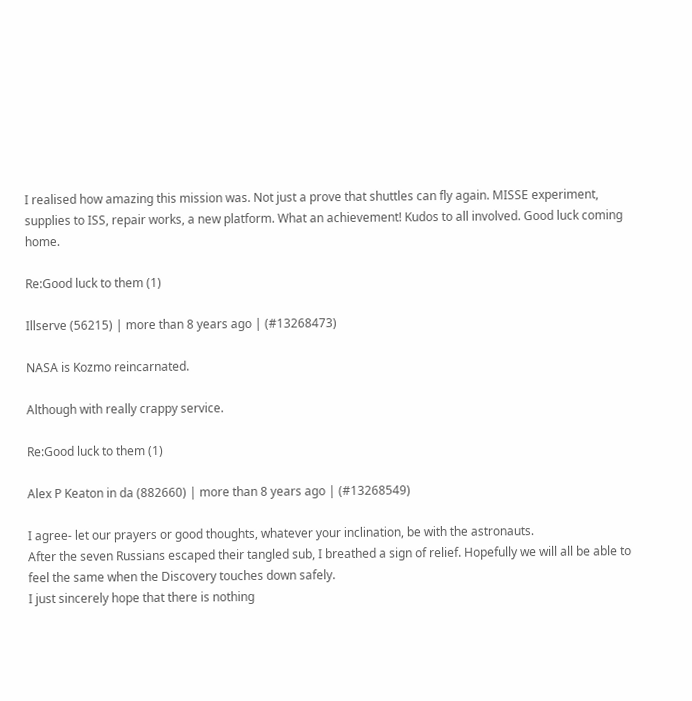I realised how amazing this mission was. Not just a prove that shuttles can fly again. MISSE experiment, supplies to ISS, repair works, a new platform. What an achievement! Kudos to all involved. Good luck coming home.

Re:Good luck to them (1)

Illserve (56215) | more than 8 years ago | (#13268473)

NASA is Kozmo reincarnated.

Although with really crappy service.

Re:Good luck to them (1)

Alex P Keaton in da (882660) | more than 8 years ago | (#13268549)

I agree- let our prayers or good thoughts, whatever your inclination, be with the astronauts.
After the seven Russians escaped their tangled sub, I breathed a sign of relief. Hopefully we will all be able to feel the same when the Discovery touches down safely.
I just sincerely hope that there is nothing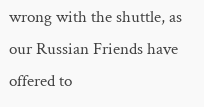wrong with the shuttle, as our Russian Friends have offered to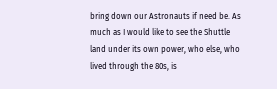bring down our Astronauts if need be. As much as I would like to see the Shuttle land under its own power, who else, who lived through the 80s, is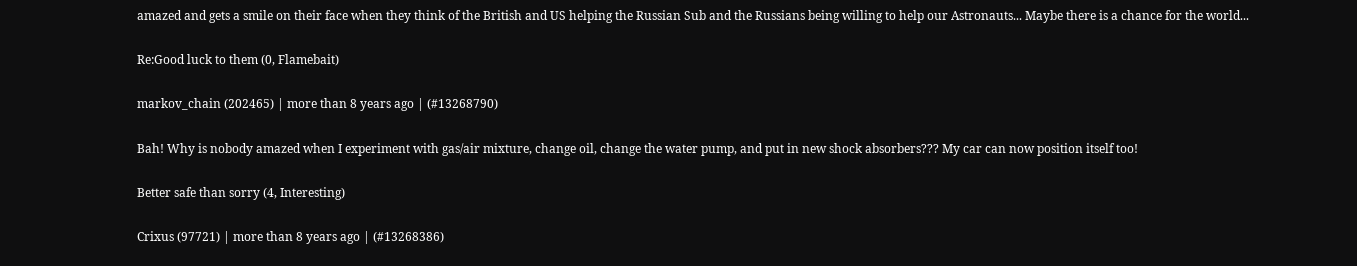amazed and gets a smile on their face when they think of the British and US helping the Russian Sub and the Russians being willing to help our Astronauts... Maybe there is a chance for the world...

Re:Good luck to them (0, Flamebait)

markov_chain (202465) | more than 8 years ago | (#13268790)

Bah! Why is nobody amazed when I experiment with gas/air mixture, change oil, change the water pump, and put in new shock absorbers??? My car can now position itself too!

Better safe than sorry (4, Interesting)

Crixus (97721) | more than 8 years ago | (#13268386)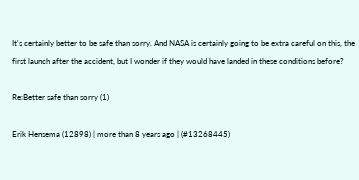It's certainly better to be safe than sorry. And NASA is certainly going to be extra careful on this, the first launch after the accident, but I wonder if they would have landed in these conditions before?

Re:Better safe than sorry (1)

Erik Hensema (12898) | more than 8 years ago | (#13268445)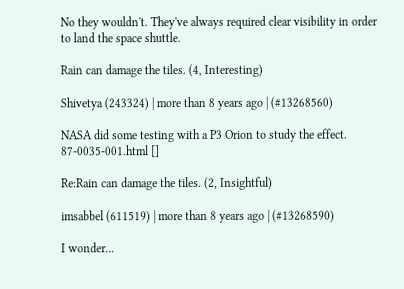No they wouldn't. They've always required clear visibility in order to land the space shuttle.

Rain can damage the tiles. (4, Interesting)

Shivetya (243324) | more than 8 years ago | (#13268560)

NASA did some testing with a P3 Orion to study the effect. 87-0035-001.html []

Re:Rain can damage the tiles. (2, Insightful)

imsabbel (611519) | more than 8 years ago | (#13268590)

I wonder...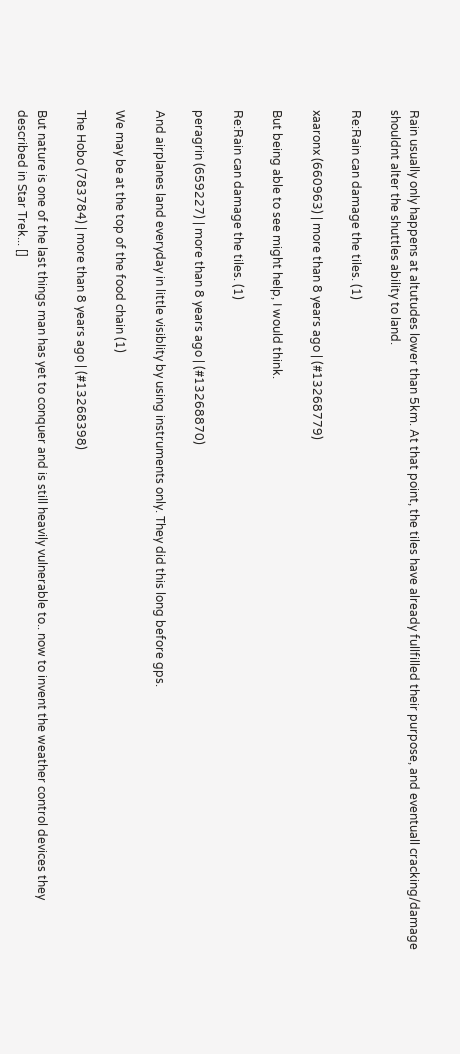Rain usually only happens at altutudes lower than 5km. At that point, the tiles have already fullfilled their purpose, and eventuall cracking/damage shouldnt alter the shuttles ability to land.

Re:Rain can damage the tiles. (1)

xaaronx (660963) | more than 8 years ago | (#13268779)

But being able to see might help, I would think.

Re:Rain can damage the tiles. (1)

peragrin (659227) | more than 8 years ago | (#13268870)

And airplanes land everyday in little visiblity by using instruments only. They did this long before gps.

We may be at the top of the food chain (1)

The Hobo (783784) | more than 8 years ago | (#13268398)

But nature is one of the last things man has yet to conquer and is still heavily vulnerable to.. now to invent the weather control devices they described in Star Trek... []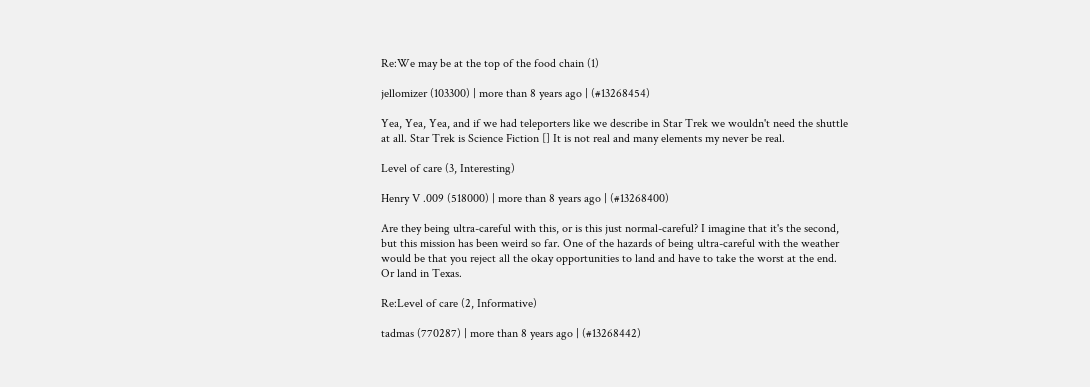Re:We may be at the top of the food chain (1)

jellomizer (103300) | more than 8 years ago | (#13268454)

Yea, Yea, Yea, and if we had teleporters like we describe in Star Trek we wouldn't need the shuttle at all. Star Trek is Science Fiction [] It is not real and many elements my never be real.

Level of care (3, Interesting)

Henry V .009 (518000) | more than 8 years ago | (#13268400)

Are they being ultra-careful with this, or is this just normal-careful? I imagine that it's the second, but this mission has been weird so far. One of the hazards of being ultra-careful with the weather would be that you reject all the okay opportunities to land and have to take the worst at the end. Or land in Texas.

Re:Level of care (2, Informative)

tadmas (770287) | more than 8 years ago | (#13268442)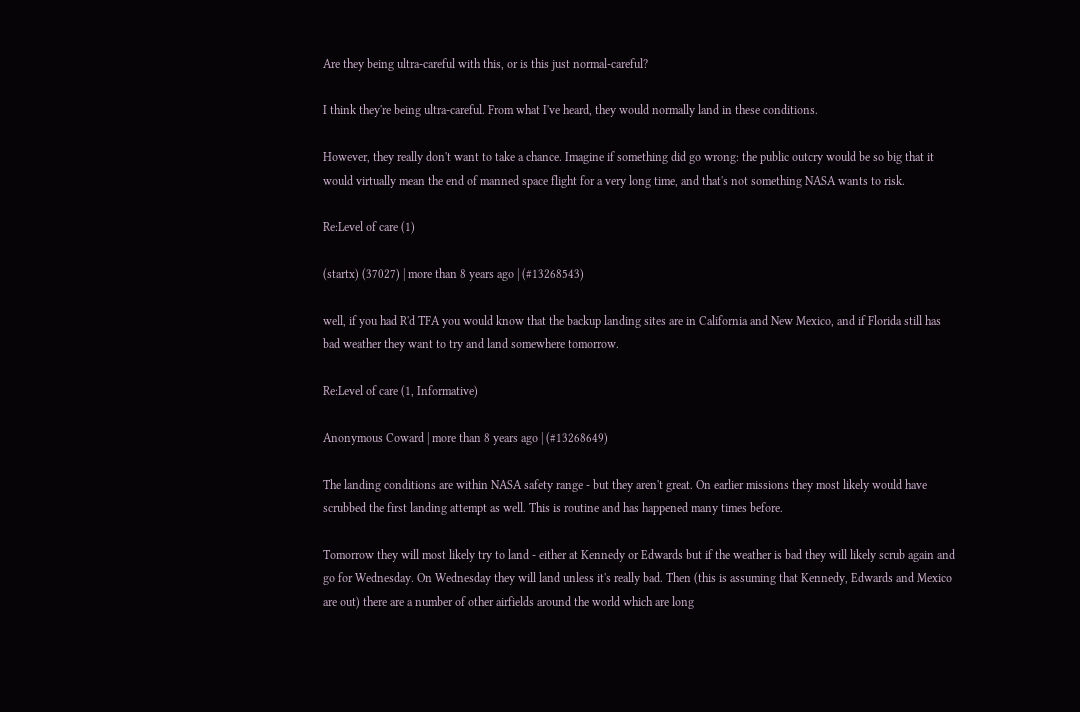Are they being ultra-careful with this, or is this just normal-careful?

I think they're being ultra-careful. From what I've heard, they would normally land in these conditions.

However, they really don't want to take a chance. Imagine if something did go wrong: the public outcry would be so big that it would virtually mean the end of manned space flight for a very long time, and that's not something NASA wants to risk.

Re:Level of care (1)

(startx) (37027) | more than 8 years ago | (#13268543)

well, if you had R'd TFA you would know that the backup landing sites are in California and New Mexico, and if Florida still has bad weather they want to try and land somewhere tomorrow.

Re:Level of care (1, Informative)

Anonymous Coward | more than 8 years ago | (#13268649)

The landing conditions are within NASA safety range - but they aren't great. On earlier missions they most likely would have scrubbed the first landing attempt as well. This is routine and has happened many times before.

Tomorrow they will most likely try to land - either at Kennedy or Edwards but if the weather is bad they will likely scrub again and go for Wednesday. On Wednesday they will land unless it's really bad. Then (this is assuming that Kennedy, Edwards and Mexico are out) there are a number of other airfields around the world which are long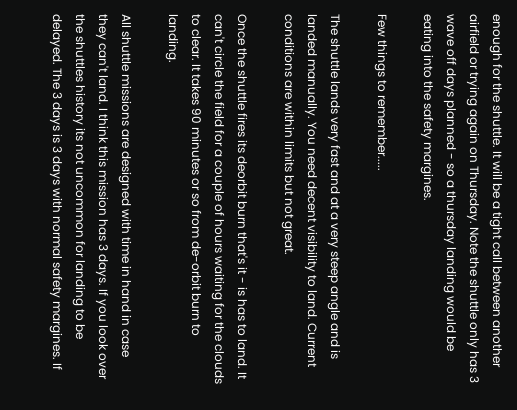enough for the shuttle. It will be a tight call between another airfield or trying again on Thursday. Note the shuttle only has 3 wave off days planned - so a thursday landing would be eating into the safety margines.

Few things to remember.....

The shuttle lands very fast and at a very steep angle and is landed manually. You need decent visibility to land. Current conditions are within limits but not great.

Once the shuttle fires its deorbit burn that's it - is has to land. It can't circle the field for a couple of hours waiting for the clouds to clear. It takes 90 minutes or so from de-orbit burn to landing.

All shuttle missions are designed with time in hand in case they can't land. I think this mission has 3 days. If you look over the shuttles history its not uncommon for landing to be delayed. The 3 days is 3 days with normal safety margines. If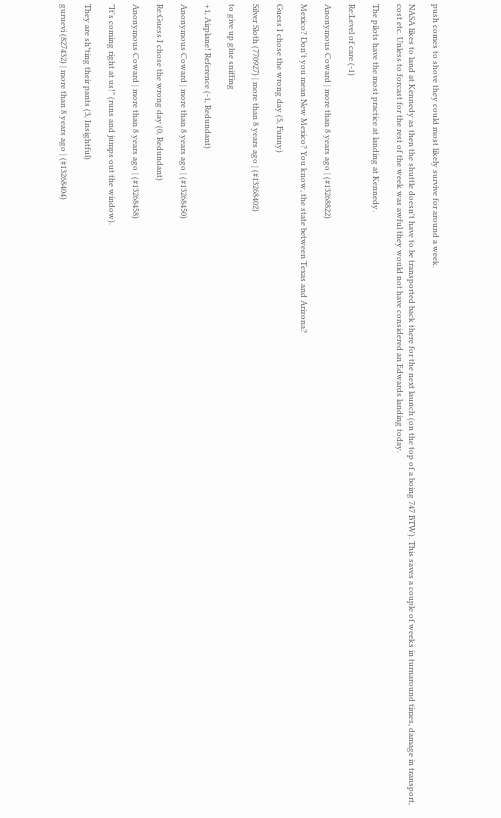push comes to shove they could most likely survive for around a week.

NASA likes to land at Kennedy as then the shuttle doesn't have to be transported back there for the next launch (on the top of a boing 747 BTW). This saves a couple of weeks in turnaround times, damage in transport, cost etc. Unless to forcast for the rest of the week was awful they would not have considered an Edwards landing today.

The pilots have the most practice at landing at Kennedy.

Re:Level of care (-1)

Anonymous Coward | more than 8 years ago | (#13268822)

Mexico? Don't you mean New Mexico? You know, the state between Texas and Arizona?

Guess I chose the wrong day (5, Funny)

Silver Sloth (770927) | more than 8 years ago | (#13268402)

to give up glue sniffing

+1, Airplane! Reference (-1, Redundant)

Anonymous Coward | more than 8 years ago | (#13268450)

Re:Guess I chose the wrong day (0, Redundant)

Anonymous Coward | more than 8 years ago | (#13268458)

"It's coming right at us!" (runs and jumps out the window).

They are sh*ting their pants (3, Insightful)

guruevi (827432) | more than 8 years ago | (#13268404)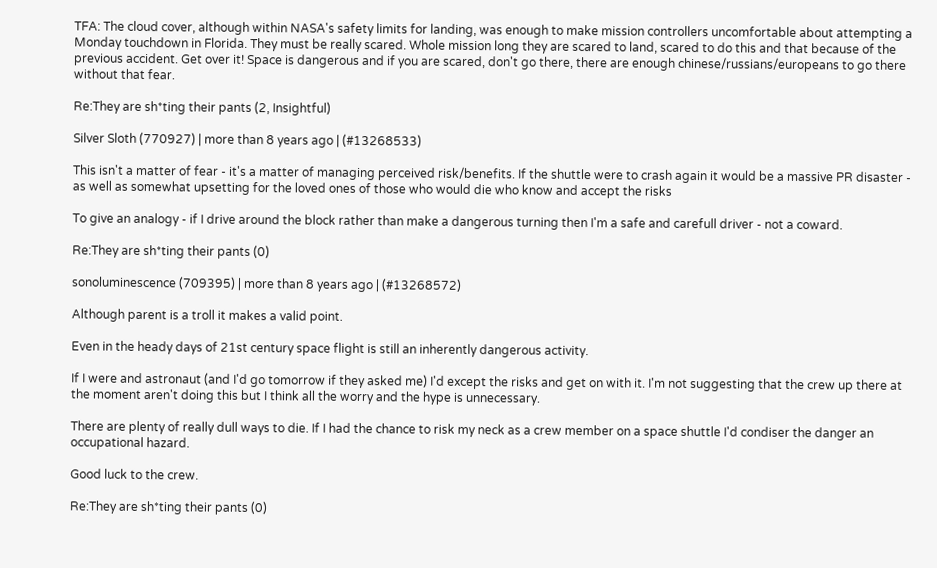TFA: The cloud cover, although within NASA's safety limits for landing, was enough to make mission controllers uncomfortable about attempting a Monday touchdown in Florida. They must be really scared. Whole mission long they are scared to land, scared to do this and that because of the previous accident. Get over it! Space is dangerous and if you are scared, don't go there, there are enough chinese/russians/europeans to go there without that fear.

Re:They are sh*ting their pants (2, Insightful)

Silver Sloth (770927) | more than 8 years ago | (#13268533)

This isn't a matter of fear - it's a matter of managing perceived risk/benefits. If the shuttle were to crash again it would be a massive PR disaster - as well as somewhat upsetting for the loved ones of those who would die who know and accept the risks

To give an analogy - if I drive around the block rather than make a dangerous turning then I'm a safe and carefull driver - not a coward.

Re:They are sh*ting their pants (0)

sonoluminescence (709395) | more than 8 years ago | (#13268572)

Although parent is a troll it makes a valid point.

Even in the heady days of 21st century space flight is still an inherently dangerous activity.

If I were and astronaut (and I'd go tomorrow if they asked me) I'd except the risks and get on with it. I'm not suggesting that the crew up there at the moment aren't doing this but I think all the worry and the hype is unnecessary.

There are plenty of really dull ways to die. If I had the chance to risk my neck as a crew member on a space shuttle I'd condiser the danger an occupational hazard.

Good luck to the crew.

Re:They are sh*ting their pants (0)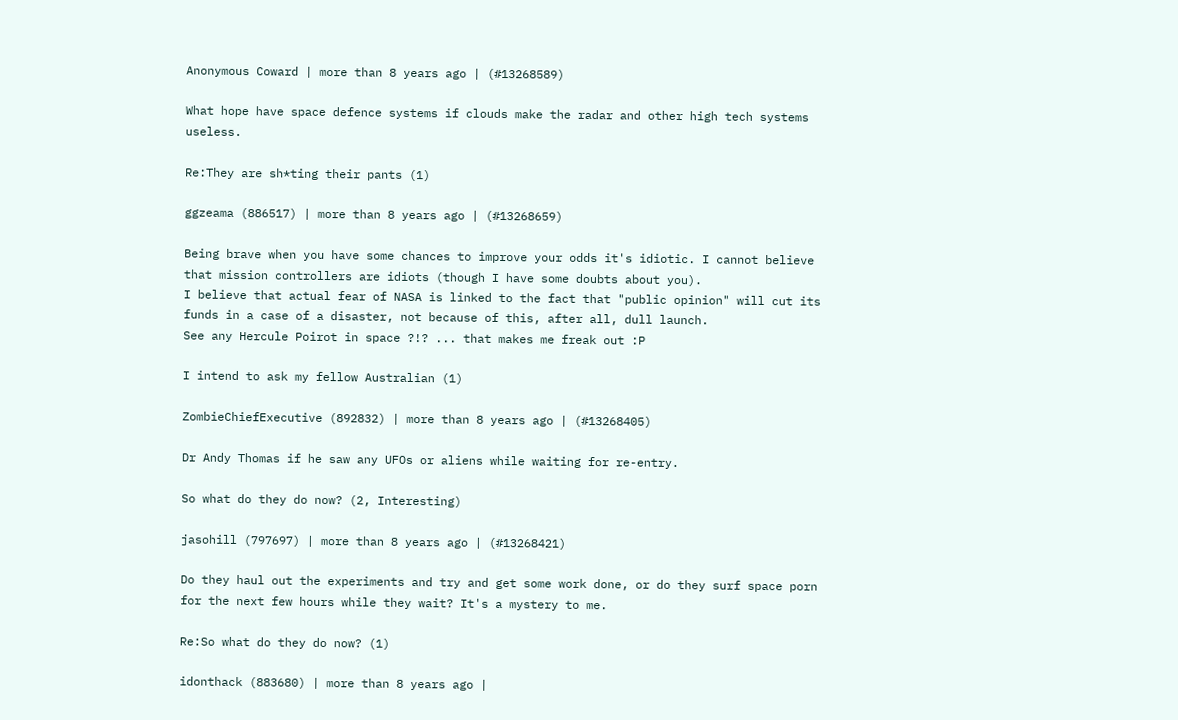Anonymous Coward | more than 8 years ago | (#13268589)

What hope have space defence systems if clouds make the radar and other high tech systems useless.

Re:They are sh*ting their pants (1)

ggzeama (886517) | more than 8 years ago | (#13268659)

Being brave when you have some chances to improve your odds it's idiotic. I cannot believe that mission controllers are idiots (though I have some doubts about you).
I believe that actual fear of NASA is linked to the fact that "public opinion" will cut its funds in a case of a disaster, not because of this, after all, dull launch.
See any Hercule Poirot in space ?!? ... that makes me freak out :P

I intend to ask my fellow Australian (1)

ZombieChiefExecutive (892832) | more than 8 years ago | (#13268405)

Dr Andy Thomas if he saw any UFOs or aliens while waiting for re-entry.

So what do they do now? (2, Interesting)

jasohill (797697) | more than 8 years ago | (#13268421)

Do they haul out the experiments and try and get some work done, or do they surf space porn for the next few hours while they wait? It's a mystery to me.

Re:So what do they do now? (1)

idonthack (883680) | more than 8 years ago |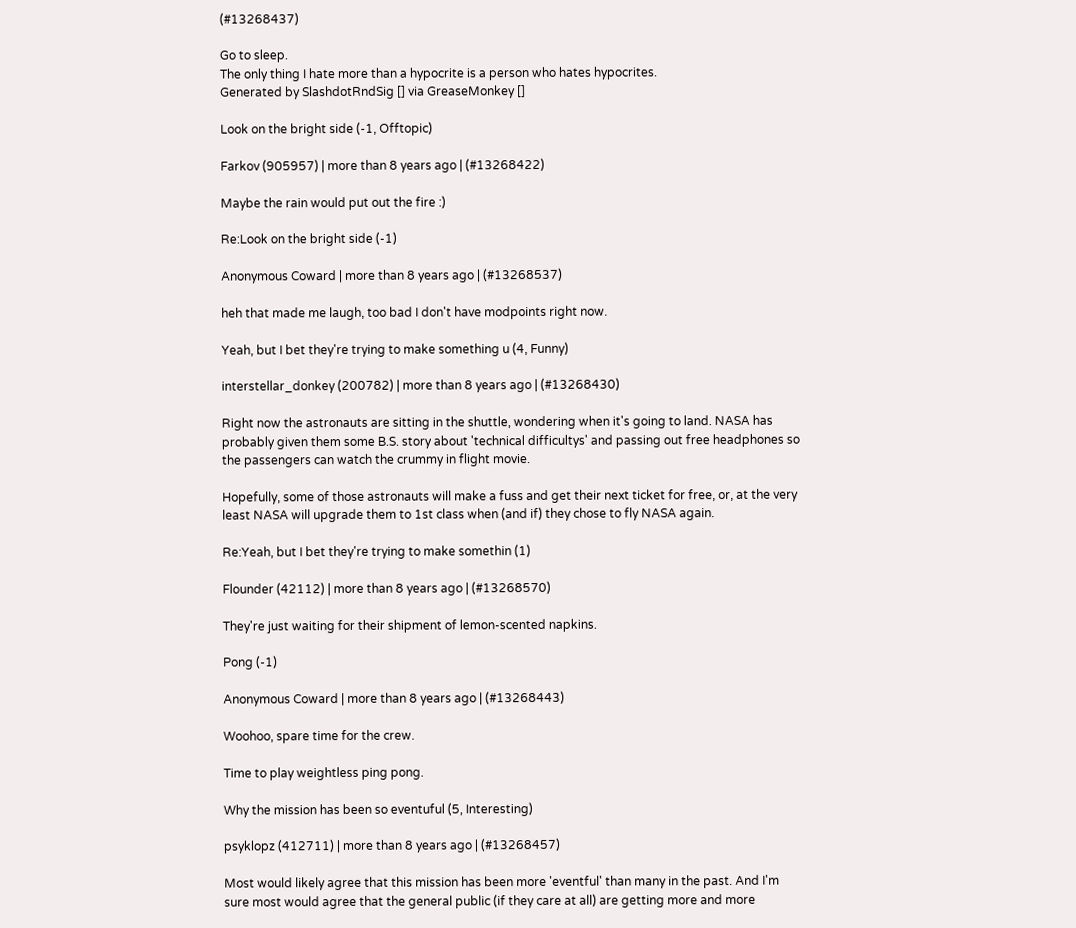(#13268437)

Go to sleep.
The only thing I hate more than a hypocrite is a person who hates hypocrites.
Generated by SlashdotRndSig [] via GreaseMonkey []

Look on the bright side (-1, Offtopic)

Farkov (905957) | more than 8 years ago | (#13268422)

Maybe the rain would put out the fire :)

Re:Look on the bright side (-1)

Anonymous Coward | more than 8 years ago | (#13268537)

heh that made me laugh, too bad I don't have modpoints right now.

Yeah, but I bet they're trying to make something u (4, Funny)

interstellar_donkey (200782) | more than 8 years ago | (#13268430)

Right now the astronauts are sitting in the shuttle, wondering when it's going to land. NASA has probably given them some B.S. story about 'technical difficultys' and passing out free headphones so the passengers can watch the crummy in flight movie.

Hopefully, some of those astronauts will make a fuss and get their next ticket for free, or, at the very least NASA will upgrade them to 1st class when (and if) they chose to fly NASA again.

Re:Yeah, but I bet they're trying to make somethin (1)

Flounder (42112) | more than 8 years ago | (#13268570)

They're just waiting for their shipment of lemon-scented napkins.

Pong (-1)

Anonymous Coward | more than 8 years ago | (#13268443)

Woohoo, spare time for the crew.

Time to play weightless ping pong.

Why the mission has been so eventuful (5, Interesting)

psyklopz (412711) | more than 8 years ago | (#13268457)

Most would likely agree that this mission has been more 'eventful' than many in the past. And I'm sure most would agree that the general public (if they care at all) are getting more and more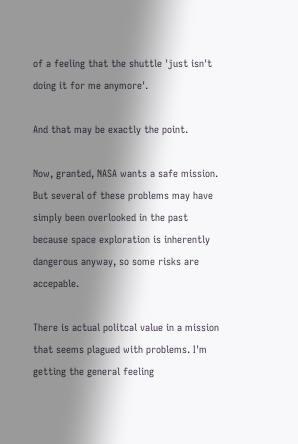of a feeling that the shuttle 'just isn't doing it for me anymore'.

And that may be exactly the point.

Now, granted, NASA wants a safe mission. But several of these problems may have simply been overlooked in the past because space exploration is inherently dangerous anyway, so some risks are accepable.

There is actual politcal value in a mission that seems plagued with problems. I'm getting the general feeling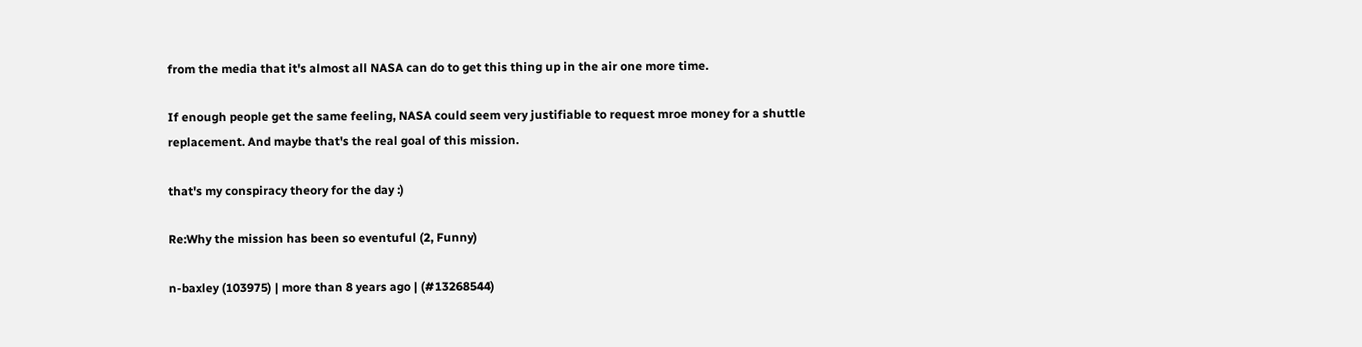from the media that it's almost all NASA can do to get this thing up in the air one more time.

If enough people get the same feeling, NASA could seem very justifiable to request mroe money for a shuttle replacement. And maybe that's the real goal of this mission.

that's my conspiracy theory for the day :)

Re:Why the mission has been so eventuful (2, Funny)

n-baxley (103975) | more than 8 years ago | (#13268544)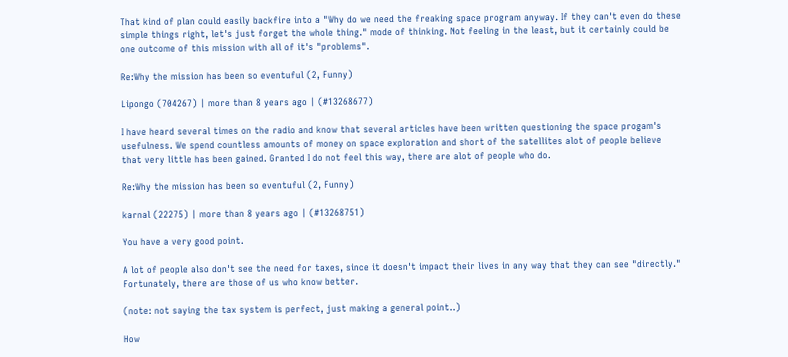That kind of plan could easily backfire into a "Why do we need the freaking space program anyway. If they can't even do these simple things right, let's just forget the whole thing." mode of thinking. Not feeling in the least, but it certainly could be one outcome of this mission with all of it's "problems".

Re:Why the mission has been so eventuful (2, Funny)

Lipongo (704267) | more than 8 years ago | (#13268677)

I have heard several times on the radio and know that several articles have been written questioning the space progam's usefulness. We spend countless amounts of money on space exploration and short of the satellites alot of people believe that very little has been gained. Granted I do not feel this way, there are alot of people who do.

Re:Why the mission has been so eventuful (2, Funny)

karnal (22275) | more than 8 years ago | (#13268751)

You have a very good point.

A lot of people also don't see the need for taxes, since it doesn't impact their lives in any way that they can see "directly." Fortunately, there are those of us who know better.

(note: not saying the tax system is perfect, just making a general point..)

How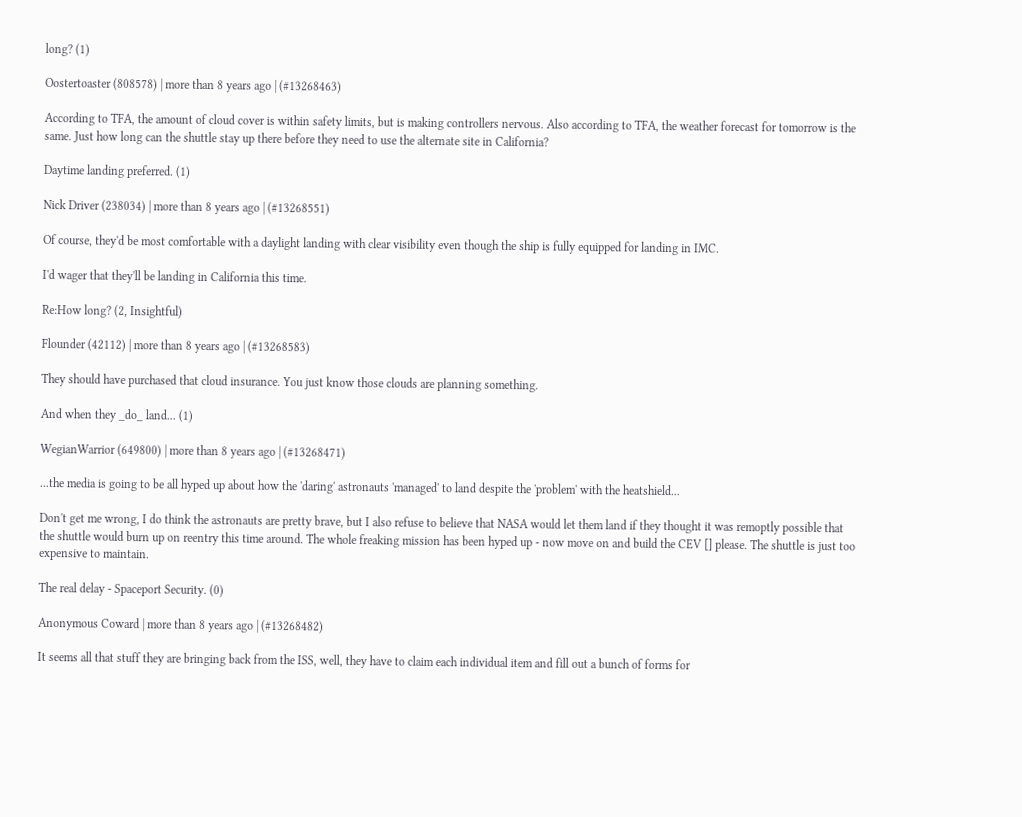long? (1)

Oostertoaster (808578) | more than 8 years ago | (#13268463)

According to TFA, the amount of cloud cover is within safety limits, but is making controllers nervous. Also according to TFA, the weather forecast for tomorrow is the same. Just how long can the shuttle stay up there before they need to use the alternate site in California?

Daytime landing preferred. (1)

Nick Driver (238034) | more than 8 years ago | (#13268551)

Of course, they'd be most comfortable with a daylight landing with clear visibility even though the ship is fully equipped for landing in IMC.

I'd wager that they'll be landing in California this time.

Re:How long? (2, Insightful)

Flounder (42112) | more than 8 years ago | (#13268583)

They should have purchased that cloud insurance. You just know those clouds are planning something.

And when they _do_ land... (1)

WegianWarrior (649800) | more than 8 years ago | (#13268471)

...the media is going to be all hyped up about how the 'daring' astronauts 'managed' to land despite the 'problem' with the heatshield...

Don't get me wrong, I do think the astronauts are pretty brave, but I also refuse to believe that NASA would let them land if they thought it was remoptly possible that the shuttle would burn up on reentry this time around. The whole freaking mission has been hyped up - now move on and build the CEV [] please. The shuttle is just too expensive to maintain.

The real delay - Spaceport Security. (0)

Anonymous Coward | more than 8 years ago | (#13268482)

It seems all that stuff they are bringing back from the ISS, well, they have to claim each individual item and fill out a bunch of forms for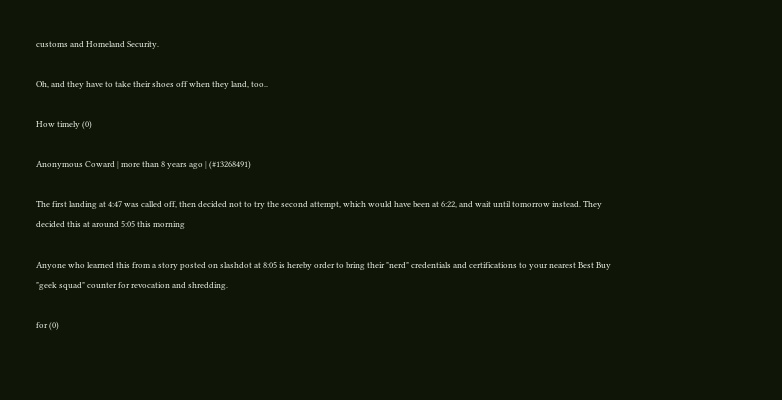customs and Homeland Security.

Oh, and they have to take their shoes off when they land, too..

How timely (0)

Anonymous Coward | more than 8 years ago | (#13268491)

The first landing at 4:47 was called off, then decided not to try the second attempt, which would have been at 6:22, and wait until tomorrow instead. They decided this at around 5:05 this morning

Anyone who learned this from a story posted on slashdot at 8:05 is hereby order to bring their "nerd" credentials and certifications to your nearest Best Buy "geek squad" counter for revocation and shredding.

for (0)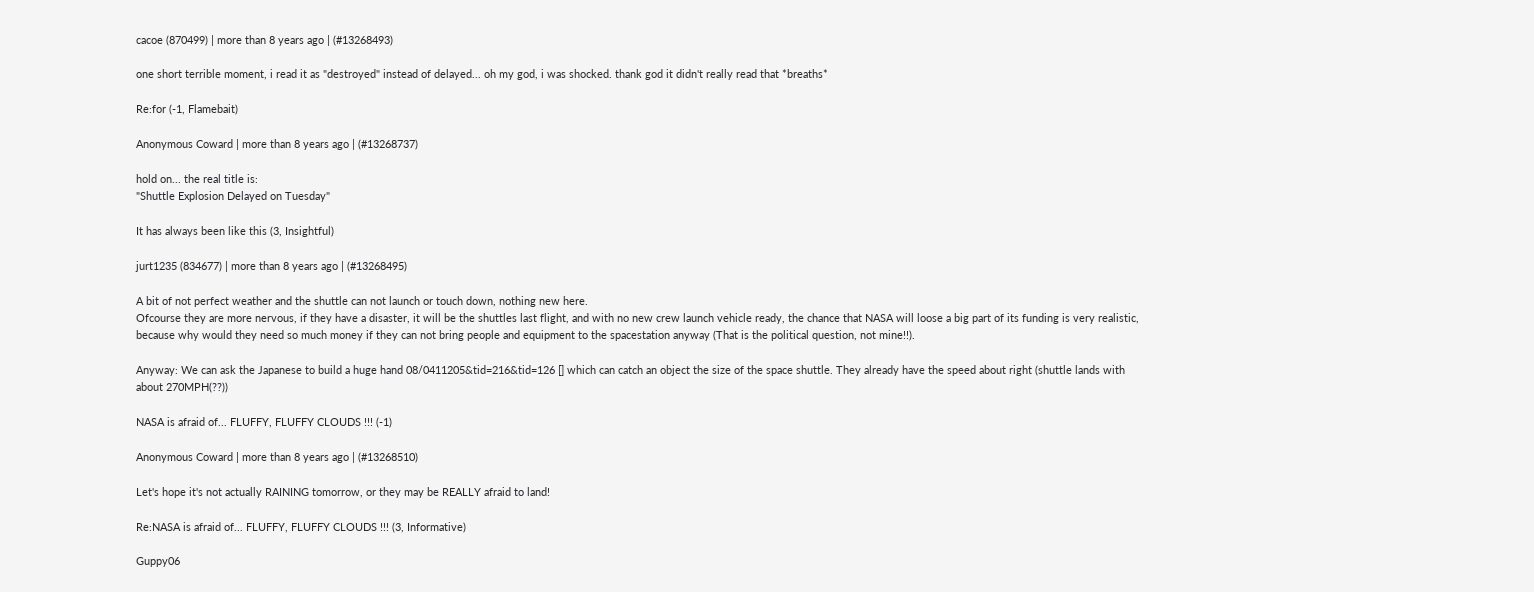cacoe (870499) | more than 8 years ago | (#13268493)

one short terrible moment, i read it as "destroyed" instead of delayed... oh my god, i was shocked. thank god it didn't really read that *breaths*

Re:for (-1, Flamebait)

Anonymous Coward | more than 8 years ago | (#13268737)

hold on... the real title is:
"Shuttle Explosion Delayed on Tuesday"

It has always been like this (3, Insightful)

jurt1235 (834677) | more than 8 years ago | (#13268495)

A bit of not perfect weather and the shuttle can not launch or touch down, nothing new here.
Ofcourse they are more nervous, if they have a disaster, it will be the shuttles last flight, and with no new crew launch vehicle ready, the chance that NASA will loose a big part of its funding is very realistic, because why would they need so much money if they can not bring people and equipment to the spacestation anyway (That is the political question, not mine!!).

Anyway: We can ask the Japanese to build a huge hand 08/0411205&tid=216&tid=126 [] which can catch an object the size of the space shuttle. They already have the speed about right (shuttle lands with about 270MPH(??))

NASA is afraid of... FLUFFY, FLUFFY CLOUDS !!! (-1)

Anonymous Coward | more than 8 years ago | (#13268510)

Let's hope it's not actually RAINING tomorrow, or they may be REALLY afraid to land!

Re:NASA is afraid of... FLUFFY, FLUFFY CLOUDS !!! (3, Informative)

Guppy06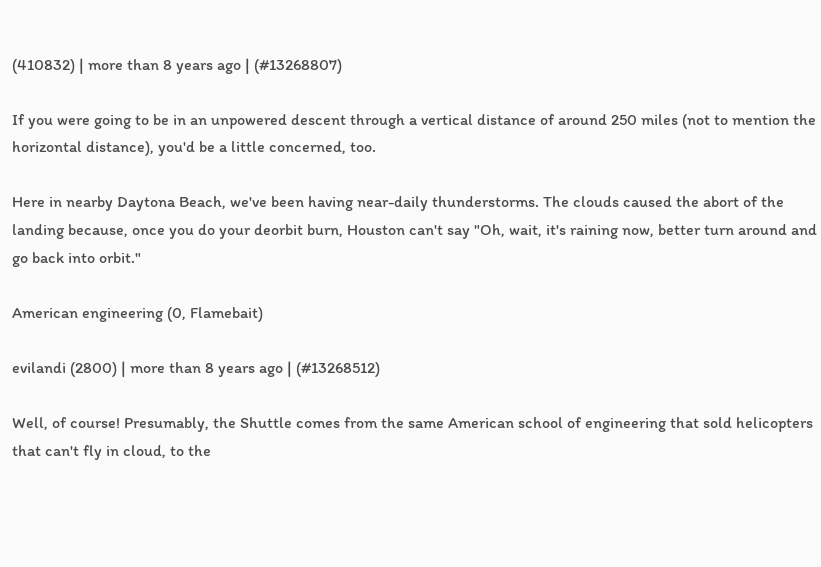(410832) | more than 8 years ago | (#13268807)

If you were going to be in an unpowered descent through a vertical distance of around 250 miles (not to mention the horizontal distance), you'd be a little concerned, too.

Here in nearby Daytona Beach, we've been having near-daily thunderstorms. The clouds caused the abort of the landing because, once you do your deorbit burn, Houston can't say "Oh, wait, it's raining now, better turn around and go back into orbit."

American engineering (0, Flamebait)

evilandi (2800) | more than 8 years ago | (#13268512)

Well, of course! Presumably, the Shuttle comes from the same American school of engineering that sold helicopters that can't fly in cloud, to the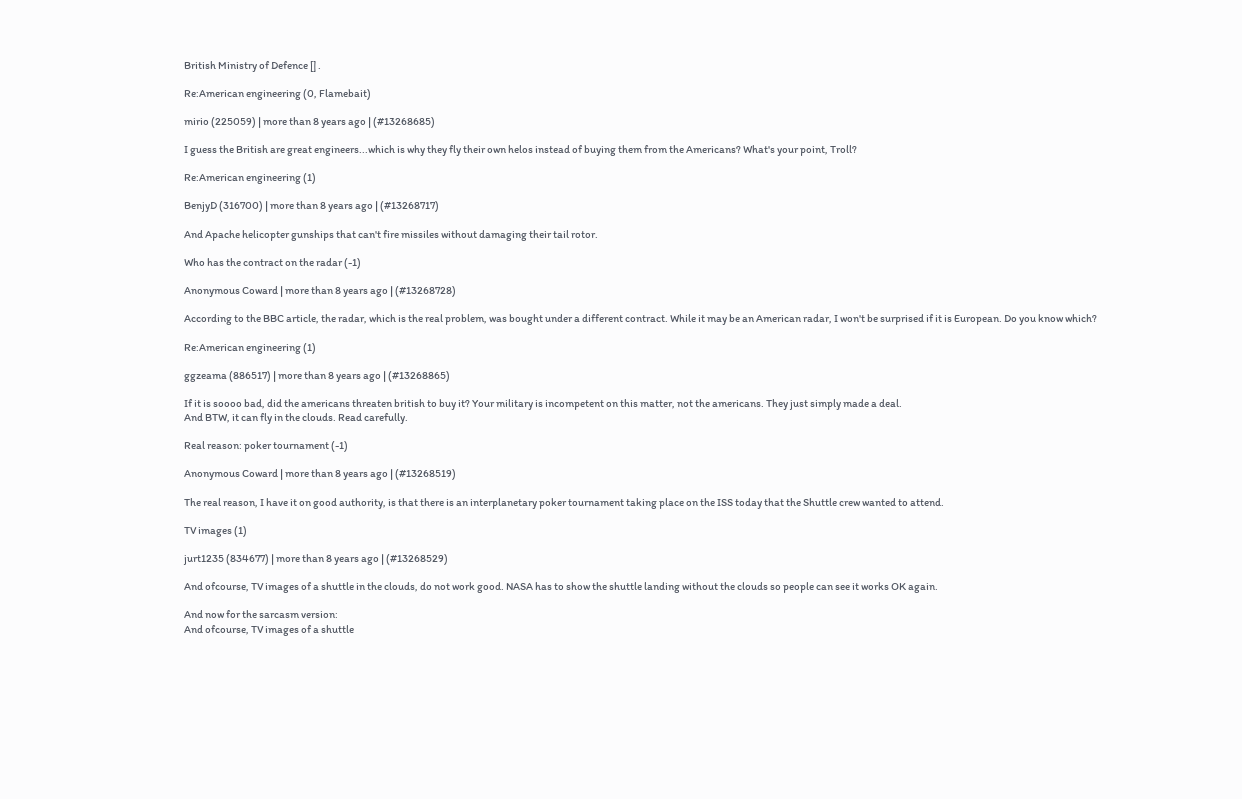British Ministry of Defence [] .

Re:American engineering (0, Flamebait)

mirio (225059) | more than 8 years ago | (#13268685)

I guess the British are great engineers...which is why they fly their own helos instead of buying them from the Americans? What's your point, Troll?

Re:American engineering (1)

BenjyD (316700) | more than 8 years ago | (#13268717)

And Apache helicopter gunships that can't fire missiles without damaging their tail rotor.

Who has the contract on the radar (-1)

Anonymous Coward | more than 8 years ago | (#13268728)

According to the BBC article, the radar, which is the real problem, was bought under a different contract. While it may be an American radar, I won't be surprised if it is European. Do you know which?

Re:American engineering (1)

ggzeama (886517) | more than 8 years ago | (#13268865)

If it is soooo bad, did the americans threaten british to buy it? Your military is incompetent on this matter, not the americans. They just simply made a deal.
And BTW, it can fly in the clouds. Read carefully.

Real reason: poker tournament (-1)

Anonymous Coward | more than 8 years ago | (#13268519)

The real reason, I have it on good authority, is that there is an interplanetary poker tournament taking place on the ISS today that the Shuttle crew wanted to attend.

TV images (1)

jurt1235 (834677) | more than 8 years ago | (#13268529)

And ofcourse, TV images of a shuttle in the clouds, do not work good. NASA has to show the shuttle landing without the clouds so people can see it works OK again.

And now for the sarcasm version:
And ofcourse, TV images of a shuttle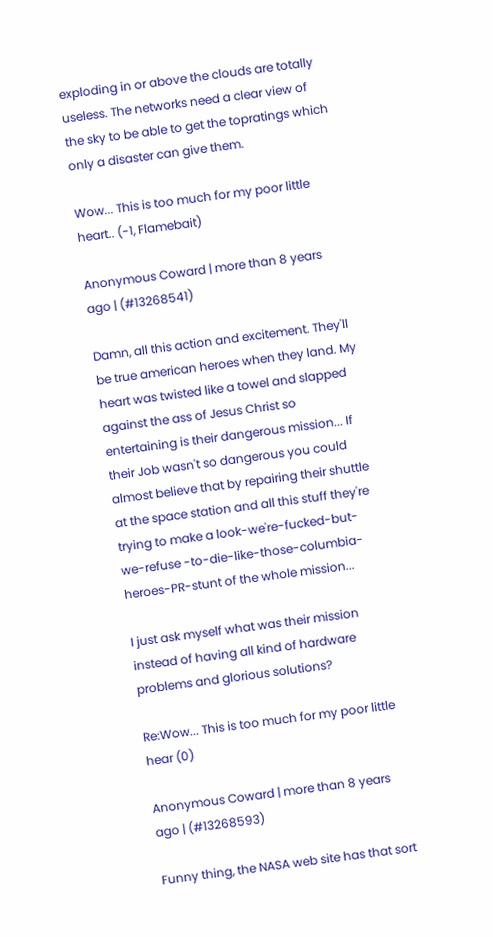exploding in or above the clouds are totally useless. The networks need a clear view of the sky to be able to get the topratings which only a disaster can give them.

Wow... This is too much for my poor little heart.. (-1, Flamebait)

Anonymous Coward | more than 8 years ago | (#13268541)

Damn, all this action and excitement. They'll be true american heroes when they land. My heart was twisted like a towel and slapped against the ass of Jesus Christ so entertaining is their dangerous mission... If their Job wasn't so dangerous you could almost believe that by repairing their shuttle at the space station and all this stuff they're trying to make a look-we're-fucked-but-we-refuse -to-die-like-those-columbia-heroes-PR-stunt of the whole mission...

I just ask myself what was their mission instead of having all kind of hardware problems and glorious solutions?

Re:Wow... This is too much for my poor little hear (0)

Anonymous Coward | more than 8 years ago | (#13268593)

Funny thing, the NASA web site has that sort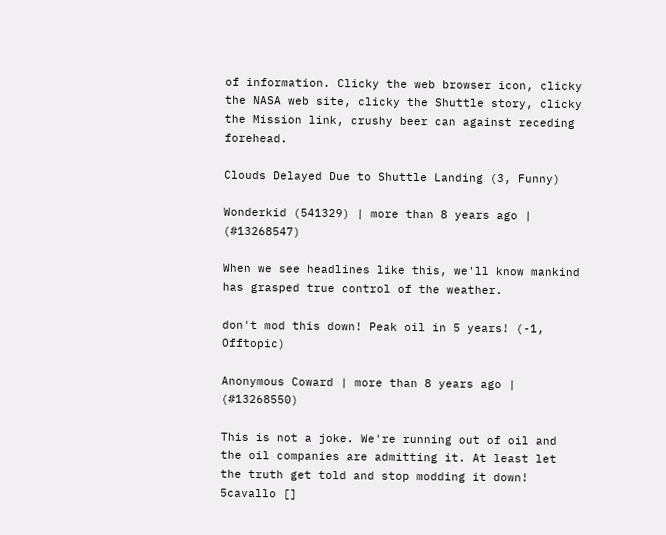of information. Clicky the web browser icon, clicky the NASA web site, clicky the Shuttle story, clicky the Mission link, crushy beer can against receding forehead.

Clouds Delayed Due to Shuttle Landing (3, Funny)

Wonderkid (541329) | more than 8 years ago | (#13268547)

When we see headlines like this, we'll know mankind has grasped true control of the weather.

don't mod this down! Peak oil in 5 years! (-1, Offtopic)

Anonymous Coward | more than 8 years ago | (#13268550)

This is not a joke. We're running out of oil and the oil companies are admitting it. At least let the truth get told and stop modding it down! 5cavallo []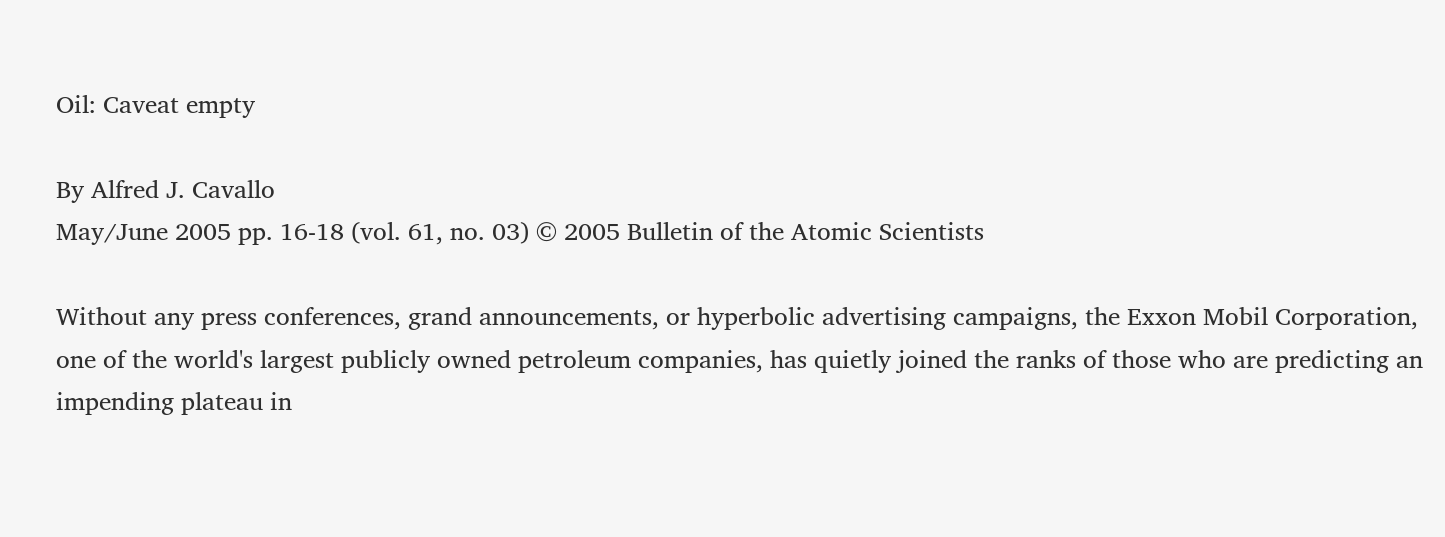Oil: Caveat empty

By Alfred J. Cavallo
May/June 2005 pp. 16-18 (vol. 61, no. 03) © 2005 Bulletin of the Atomic Scientists

Without any press conferences, grand announcements, or hyperbolic advertising campaigns, the Exxon Mobil Corporation, one of the world's largest publicly owned petroleum companies, has quietly joined the ranks of those who are predicting an impending plateau in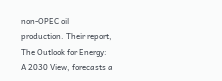non-OPEC oil production. Their report, The Outlook for Energy: A 2030 View, forecasts a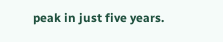peak in just five years.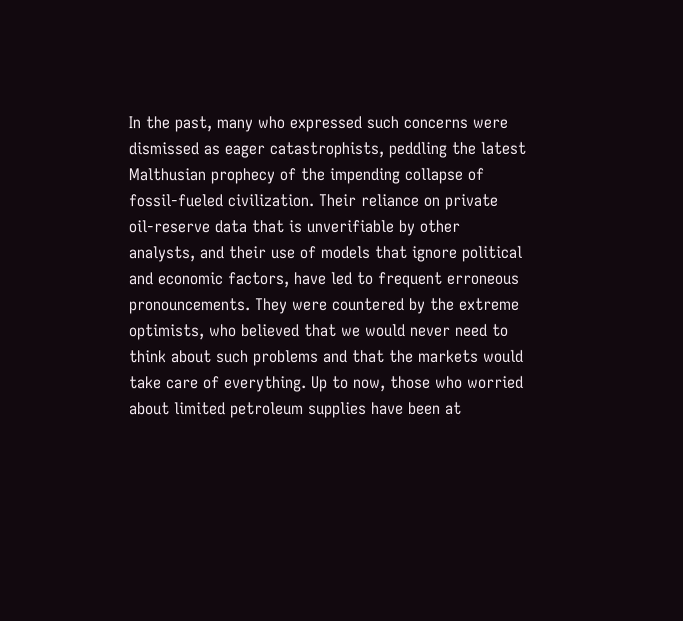In the past, many who expressed such concerns were dismissed as eager catastrophists, peddling the latest Malthusian prophecy of the impending collapse of fossil-fueled civilization. Their reliance on private oil-reserve data that is unverifiable by other analysts, and their use of models that ignore political and economic factors, have led to frequent erroneous pronouncements. They were countered by the extreme optimists, who believed that we would never need to think about such problems and that the markets would take care of everything. Up to now, those who worried about limited petroleum supplies have been at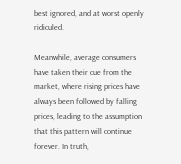best ignored, and at worst openly ridiculed.

Meanwhile, average consumers have taken their cue from the market, where rising prices have always been followed by falling prices, leading to the assumption that this pattern will continue forever. In truth,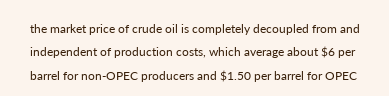the market price of crude oil is completely decoupled from and independent of production costs, which average about $6 per barrel for non-OPEC producers and $1.50 per barrel for OPEC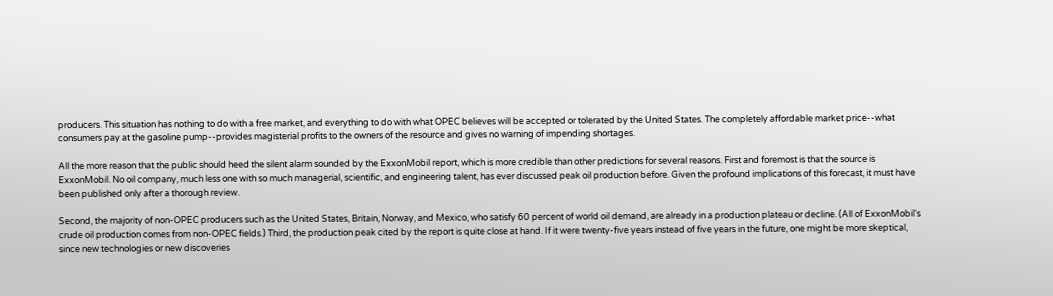producers. This situation has nothing to do with a free market, and everything to do with what OPEC believes will be accepted or tolerated by the United States. The completely affordable market price--what consumers pay at the gasoline pump--provides magisterial profits to the owners of the resource and gives no warning of impending shortages.

All the more reason that the public should heed the silent alarm sounded by the ExxonMobil report, which is more credible than other predictions for several reasons. First and foremost is that the source is ExxonMobil. No oil company, much less one with so much managerial, scientific, and engineering talent, has ever discussed peak oil production before. Given the profound implications of this forecast, it must have been published only after a thorough review.

Second, the majority of non-OPEC producers such as the United States, Britain, Norway, and Mexico, who satisfy 60 percent of world oil demand, are already in a production plateau or decline. (All of ExxonMobil's crude oil production comes from non-OPEC fields.) Third, the production peak cited by the report is quite close at hand. If it were twenty-five years instead of five years in the future, one might be more skeptical, since new technologies or new discoveries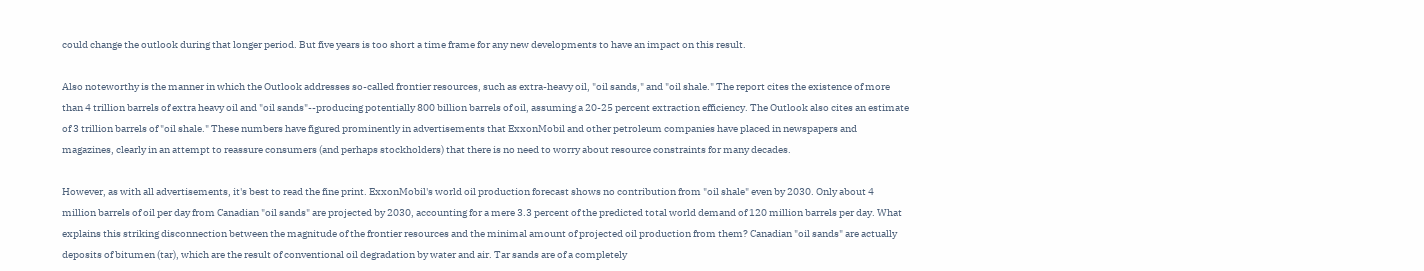could change the outlook during that longer period. But five years is too short a time frame for any new developments to have an impact on this result.

Also noteworthy is the manner in which the Outlook addresses so-called frontier resources, such as extra-heavy oil, "oil sands," and "oil shale." The report cites the existence of more than 4 trillion barrels of extra heavy oil and "oil sands"--producing potentially 800 billion barrels of oil, assuming a 20-25 percent extraction efficiency. The Outlook also cites an estimate of 3 trillion barrels of "oil shale." These numbers have figured prominently in advertisements that ExxonMobil and other petroleum companies have placed in newspapers and magazines, clearly in an attempt to reassure consumers (and perhaps stockholders) that there is no need to worry about resource constraints for many decades.

However, as with all advertisements, it's best to read the fine print. ExxonMobil's world oil production forecast shows no contribution from "oil shale" even by 2030. Only about 4 million barrels of oil per day from Canadian "oil sands" are projected by 2030, accounting for a mere 3.3 percent of the predicted total world demand of 120 million barrels per day. What explains this striking disconnection between the magnitude of the frontier resources and the minimal amount of projected oil production from them? Canadian "oil sands" are actually deposits of bitumen (tar), which are the result of conventional oil degradation by water and air. Tar sands are of a completely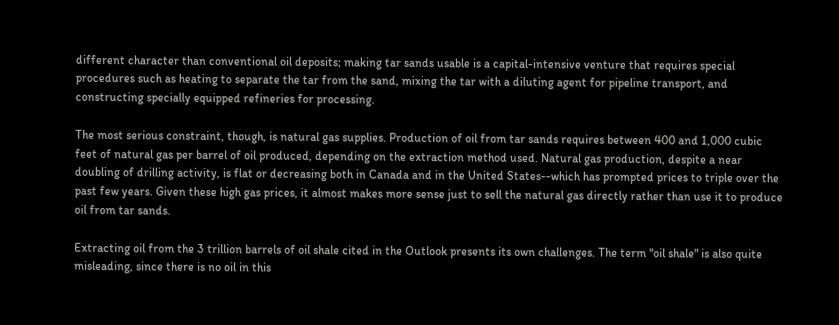different character than conventional oil deposits; making tar sands usable is a capital-intensive venture that requires special procedures such as heating to separate the tar from the sand, mixing the tar with a diluting agent for pipeline transport, and constructing specially equipped refineries for processing.

The most serious constraint, though, is natural gas supplies. Production of oil from tar sands requires between 400 and 1,000 cubic feet of natural gas per barrel of oil produced, depending on the extraction method used. Natural gas production, despite a near doubling of drilling activity, is flat or decreasing both in Canada and in the United States--which has prompted prices to triple over the past few years. Given these high gas prices, it almost makes more sense just to sell the natural gas directly rather than use it to produce oil from tar sands.

Extracting oil from the 3 trillion barrels of oil shale cited in the Outlook presents its own challenges. The term "oil shale" is also quite misleading, since there is no oil in this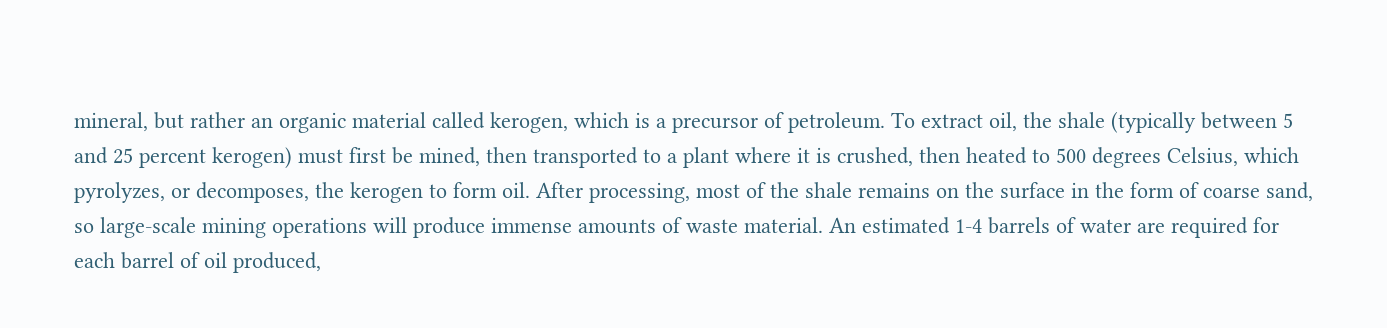mineral, but rather an organic material called kerogen, which is a precursor of petroleum. To extract oil, the shale (typically between 5 and 25 percent kerogen) must first be mined, then transported to a plant where it is crushed, then heated to 500 degrees Celsius, which pyrolyzes, or decomposes, the kerogen to form oil. After processing, most of the shale remains on the surface in the form of coarse sand, so large-scale mining operations will produce immense amounts of waste material. An estimated 1-4 barrels of water are required for each barrel of oil produced,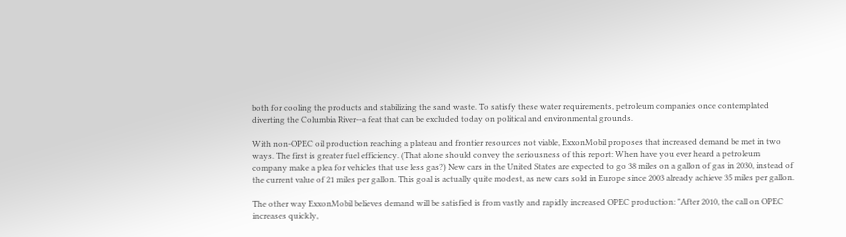both for cooling the products and stabilizing the sand waste. To satisfy these water requirements, petroleum companies once contemplated diverting the Columbia River--a feat that can be excluded today on political and environmental grounds.

With non-OPEC oil production reaching a plateau and frontier resources not viable, ExxonMobil proposes that increased demand be met in two ways. The first is greater fuel efficiency. (That alone should convey the seriousness of this report: When have you ever heard a petroleum company make a plea for vehicles that use less gas?) New cars in the United States are expected to go 38 miles on a gallon of gas in 2030, instead of the current value of 21 miles per gallon. This goal is actually quite modest, as new cars sold in Europe since 2003 already achieve 35 miles per gallon.

The other way ExxonMobil believes demand will be satisfied is from vastly and rapidly increased OPEC production: "After 2010, the call on OPEC increases quickly,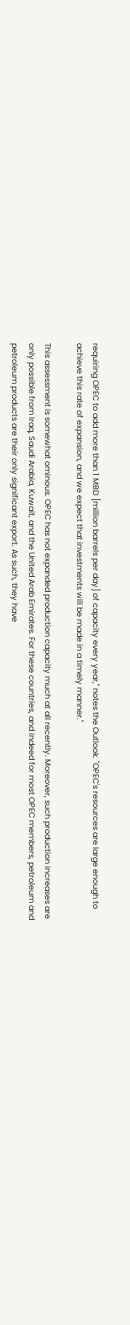requiring OPEC to add more than 1 MBD [million barrels per day] of capacity every year," notes the Outlook. "OPEC's resources are large enough to achieve this rate of expansion, and we expect that investments will be made in a timely manner."

This assessment is somewhat ominous. OPEC has not expanded production capacity much at all recently. Moreover, such production increases are only possible from Iraq, Saudi Arabia, Kuwait, and the United Arab Emirates. For these countries, and indeed for most OPEC members, petroleum and petroleum products are their only significant export. As such, they have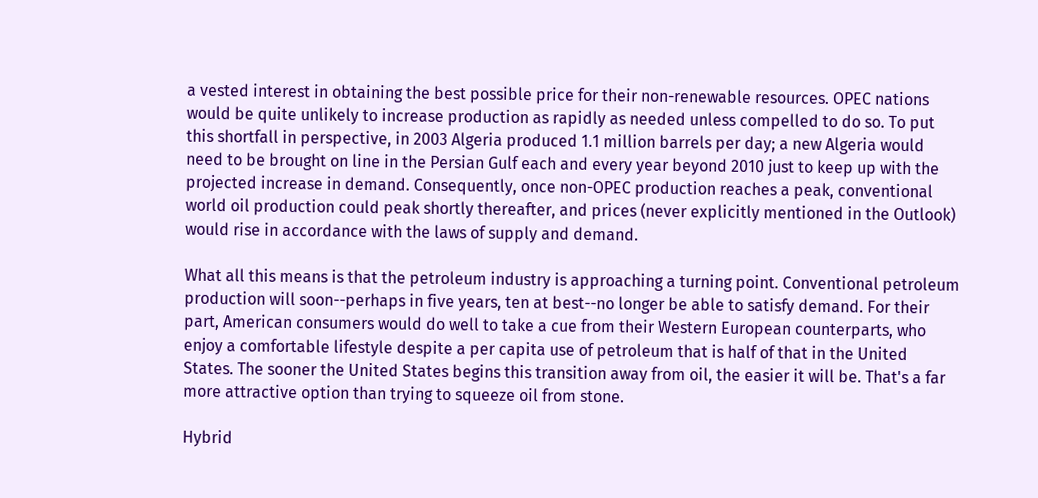a vested interest in obtaining the best possible price for their non-renewable resources. OPEC nations would be quite unlikely to increase production as rapidly as needed unless compelled to do so. To put this shortfall in perspective, in 2003 Algeria produced 1.1 million barrels per day; a new Algeria would need to be brought on line in the Persian Gulf each and every year beyond 2010 just to keep up with the projected increase in demand. Consequently, once non-OPEC production reaches a peak, conventional world oil production could peak shortly thereafter, and prices (never explicitly mentioned in the Outlook) would rise in accordance with the laws of supply and demand.

What all this means is that the petroleum industry is approaching a turning point. Conventional petroleum production will soon--perhaps in five years, ten at best--no longer be able to satisfy demand. For their part, American consumers would do well to take a cue from their Western European counterparts, who enjoy a comfortable lifestyle despite a per capita use of petroleum that is half of that in the United States. The sooner the United States begins this transition away from oil, the easier it will be. That's a far more attractive option than trying to squeeze oil from stone.

Hybrid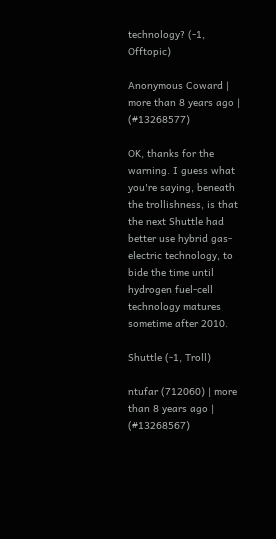technology? (-1, Offtopic)

Anonymous Coward | more than 8 years ago | (#13268577)

OK, thanks for the warning. I guess what you're saying, beneath the trollishness, is that the next Shuttle had better use hybrid gas-electric technology, to bide the time until hydrogen fuel-cell technology matures sometime after 2010.

Shuttle (-1, Troll)

ntufar (712060) | more than 8 years ago | (#13268567)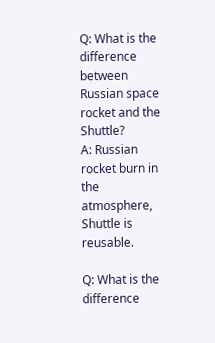Q: What is the difference between Russian space rocket and the Shuttle?
A: Russian rocket burn in the atmosphere, Shuttle is reusable.

Q: What is the difference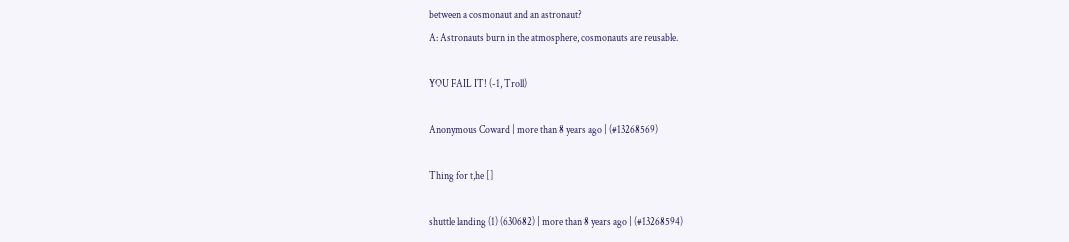between a cosmonaut and an astronaut?
A: Astronauts burn in the atmosphere, cosmonauts are reusable.

YOU FAIL IT! (-1, Troll)

Anonymous Coward | more than 8 years ago | (#13268569)

Thing for t,he []

shuttle landing (1) (630682) | more than 8 years ago | (#13268594)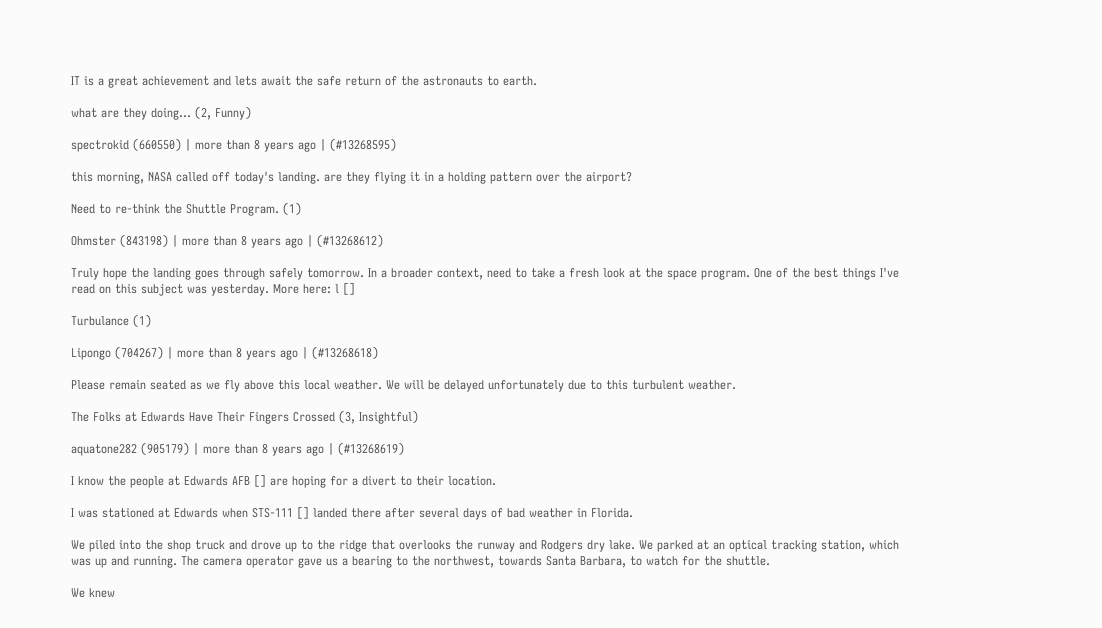IT is a great achievement and lets await the safe return of the astronauts to earth.

what are they doing... (2, Funny)

spectrokid (660550) | more than 8 years ago | (#13268595)

this morning, NASA called off today's landing. are they flying it in a holding pattern over the airport?

Need to re-think the Shuttle Program. (1)

Ohmster (843198) | more than 8 years ago | (#13268612)

Truly hope the landing goes through safely tomorrow. In a broader context, need to take a fresh look at the space program. One of the best things I've read on this subject was yesterday. More here: l []

Turbulance (1)

Lipongo (704267) | more than 8 years ago | (#13268618)

Please remain seated as we fly above this local weather. We will be delayed unfortunately due to this turbulent weather.

The Folks at Edwards Have Their Fingers Crossed (3, Insightful)

aquatone282 (905179) | more than 8 years ago | (#13268619)

I know the people at Edwards AFB [] are hoping for a divert to their location.

I was stationed at Edwards when STS-111 [] landed there after several days of bad weather in Florida.

We piled into the shop truck and drove up to the ridge that overlooks the runway and Rodgers dry lake. We parked at an optical tracking station, which was up and running. The camera operator gave us a bearing to the northwest, towards Santa Barbara, to watch for the shuttle.

We knew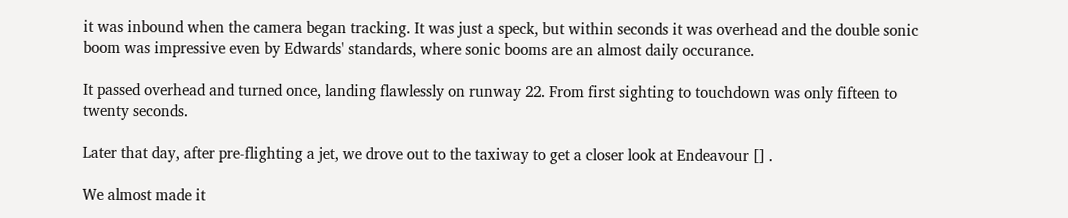it was inbound when the camera began tracking. It was just a speck, but within seconds it was overhead and the double sonic boom was impressive even by Edwards' standards, where sonic booms are an almost daily occurance.

It passed overhead and turned once, landing flawlessly on runway 22. From first sighting to touchdown was only fifteen to twenty seconds.

Later that day, after pre-flighting a jet, we drove out to the taxiway to get a closer look at Endeavour [] .

We almost made it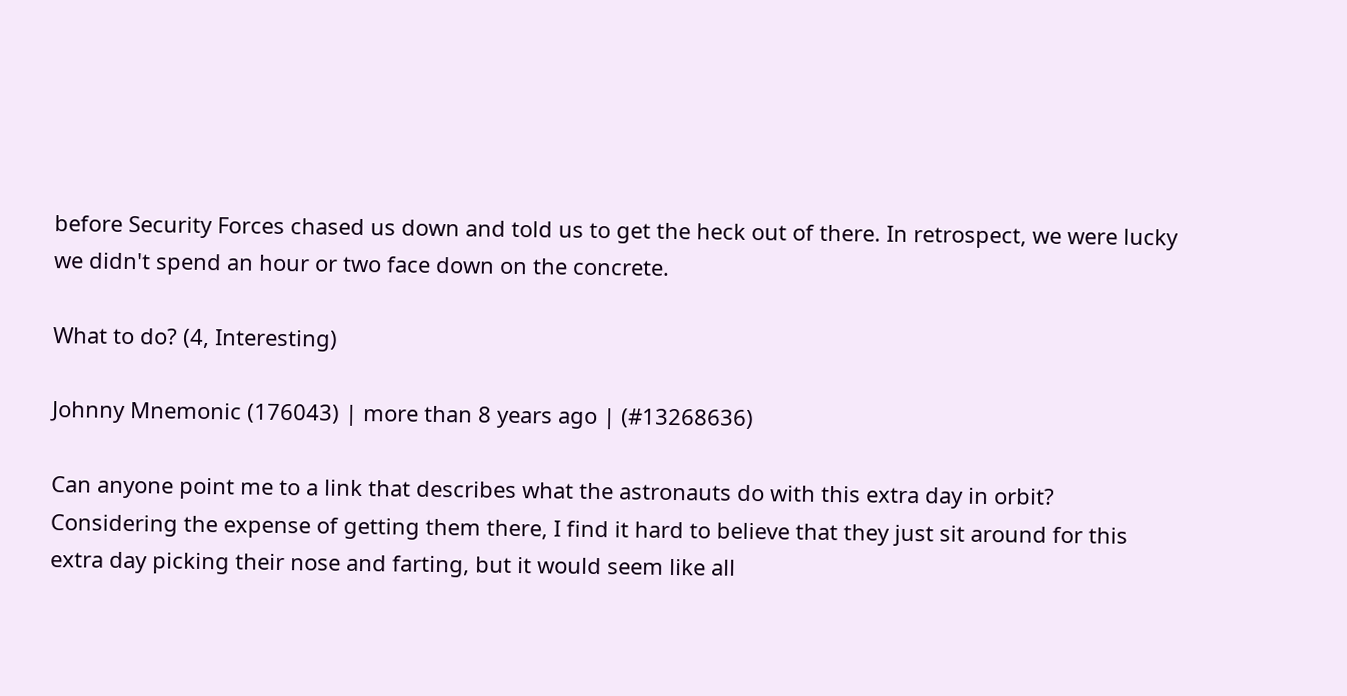before Security Forces chased us down and told us to get the heck out of there. In retrospect, we were lucky we didn't spend an hour or two face down on the concrete.

What to do? (4, Interesting)

Johnny Mnemonic (176043) | more than 8 years ago | (#13268636)

Can anyone point me to a link that describes what the astronauts do with this extra day in orbit? Considering the expense of getting them there, I find it hard to believe that they just sit around for this extra day picking their nose and farting, but it would seem like all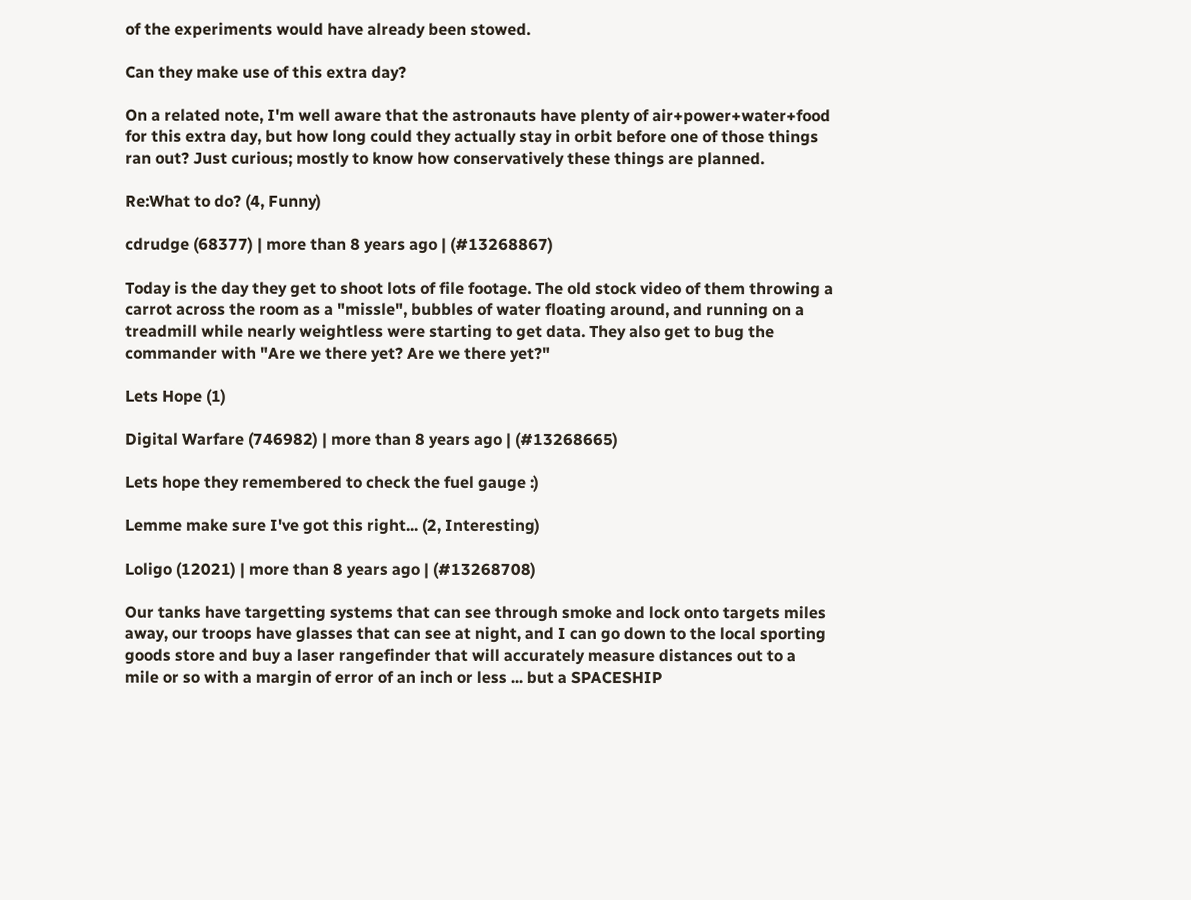of the experiments would have already been stowed.

Can they make use of this extra day?

On a related note, I'm well aware that the astronauts have plenty of air+power+water+food for this extra day, but how long could they actually stay in orbit before one of those things ran out? Just curious; mostly to know how conservatively these things are planned.

Re:What to do? (4, Funny)

cdrudge (68377) | more than 8 years ago | (#13268867)

Today is the day they get to shoot lots of file footage. The old stock video of them throwing a carrot across the room as a "missle", bubbles of water floating around, and running on a treadmill while nearly weightless were starting to get data. They also get to bug the commander with "Are we there yet? Are we there yet?"

Lets Hope (1)

Digital Warfare (746982) | more than 8 years ago | (#13268665)

Lets hope they remembered to check the fuel gauge :)

Lemme make sure I've got this right... (2, Interesting)

Loligo (12021) | more than 8 years ago | (#13268708)

Our tanks have targetting systems that can see through smoke and lock onto targets miles away, our troops have glasses that can see at night, and I can go down to the local sporting goods store and buy a laser rangefinder that will accurately measure distances out to a mile or so with a margin of error of an inch or less ... but a SPACESHIP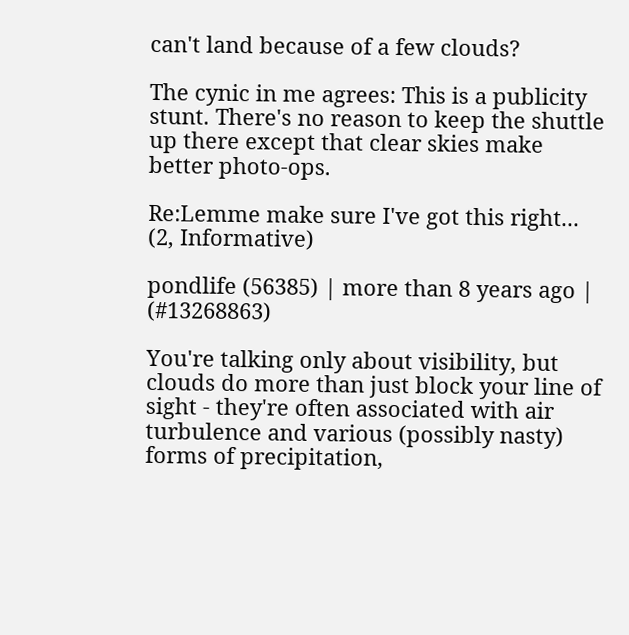can't land because of a few clouds?

The cynic in me agrees: This is a publicity stunt. There's no reason to keep the shuttle up there except that clear skies make better photo-ops.

Re:Lemme make sure I've got this right... (2, Informative)

pondlife (56385) | more than 8 years ago | (#13268863)

You're talking only about visibility, but clouds do more than just block your line of sight - they're often associated with air turbulence and various (possibly nasty) forms of precipitation,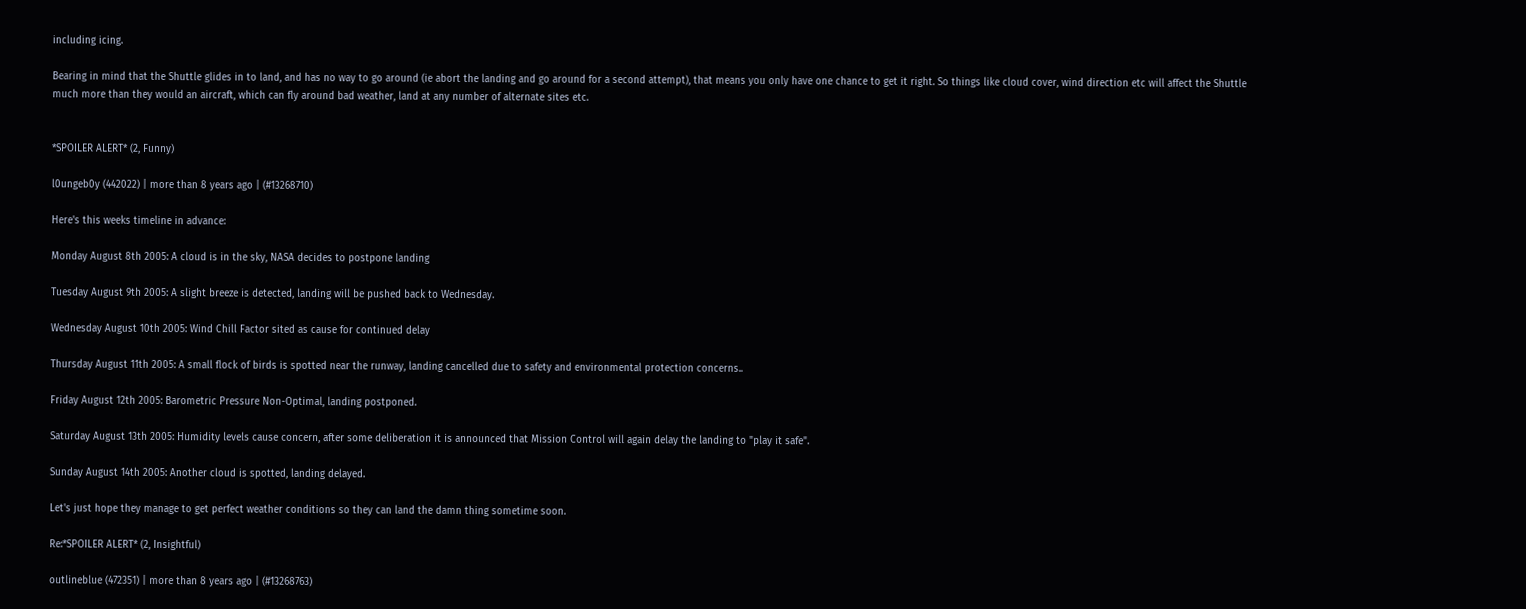including icing.

Bearing in mind that the Shuttle glides in to land, and has no way to go around (ie abort the landing and go around for a second attempt), that means you only have one chance to get it right. So things like cloud cover, wind direction etc will affect the Shuttle much more than they would an aircraft, which can fly around bad weather, land at any number of alternate sites etc.


*SPOILER ALERT* (2, Funny)

l0ungeb0y (442022) | more than 8 years ago | (#13268710)

Here's this weeks timeline in advance:

Monday August 8th 2005: A cloud is in the sky, NASA decides to postpone landing

Tuesday August 9th 2005: A slight breeze is detected, landing will be pushed back to Wednesday.

Wednesday August 10th 2005: Wind Chill Factor sited as cause for continued delay

Thursday August 11th 2005: A small flock of birds is spotted near the runway, landing cancelled due to safety and environmental protection concerns..

Friday August 12th 2005: Barometric Pressure Non-Optimal, landing postponed.

Saturday August 13th 2005: Humidity levels cause concern, after some deliberation it is announced that Mission Control will again delay the landing to "play it safe".

Sunday August 14th 2005: Another cloud is spotted, landing delayed.

Let's just hope they manage to get perfect weather conditions so they can land the damn thing sometime soon.

Re:*SPOILER ALERT* (2, Insightful)

outlineblue (472351) | more than 8 years ago | (#13268763)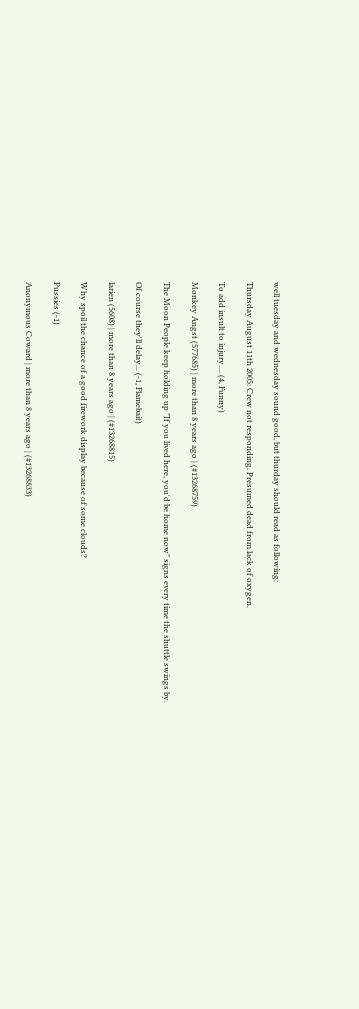well tuesday and wednesday sound good, but thurday should read as following:

Thursday August 11th 2005: Crew not responding. Presumed dead from lack of oxygen.

To add insult to injury.... (4, Funny)

Monkey Angst (577685) | more than 8 years ago | (#13268759)

The Moon People keep holding up "If you lived here, you'd be home now" signs every time the shuttle swings by.

Of course they'll delay... (-1, Flamebait)

larien (5608) | more than 8 years ago | (#13268815)

Why spoil the chance of a good firework display because of some clouds?

Pussies (-1)

Anonymous Coward | more than 8 years ago | (#13268833)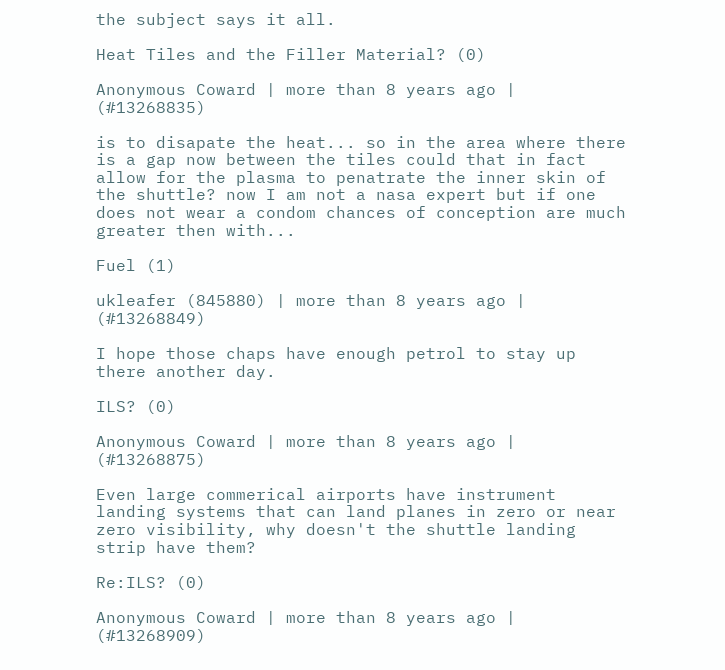the subject says it all.

Heat Tiles and the Filler Material? (0)

Anonymous Coward | more than 8 years ago | (#13268835)

is to disapate the heat... so in the area where there is a gap now between the tiles could that in fact allow for the plasma to penatrate the inner skin of the shuttle? now I am not a nasa expert but if one does not wear a condom chances of conception are much greater then with...

Fuel (1)

ukleafer (845880) | more than 8 years ago | (#13268849)

I hope those chaps have enough petrol to stay up there another day.

ILS? (0)

Anonymous Coward | more than 8 years ago | (#13268875)

Even large commerical airports have instrument landing systems that can land planes in zero or near zero visibility, why doesn't the shuttle landing strip have them?

Re:ILS? (0)

Anonymous Coward | more than 8 years ago | (#13268909)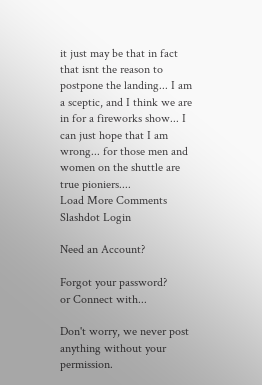it just may be that in fact that isnt the reason to postpone the landing... I am a sceptic, and I think we are in for a fireworks show... I can just hope that I am wrong... for those men and women on the shuttle are true pioniers....
Load More Comments
Slashdot Login

Need an Account?

Forgot your password?
or Connect with...

Don't worry, we never post anything without your permission.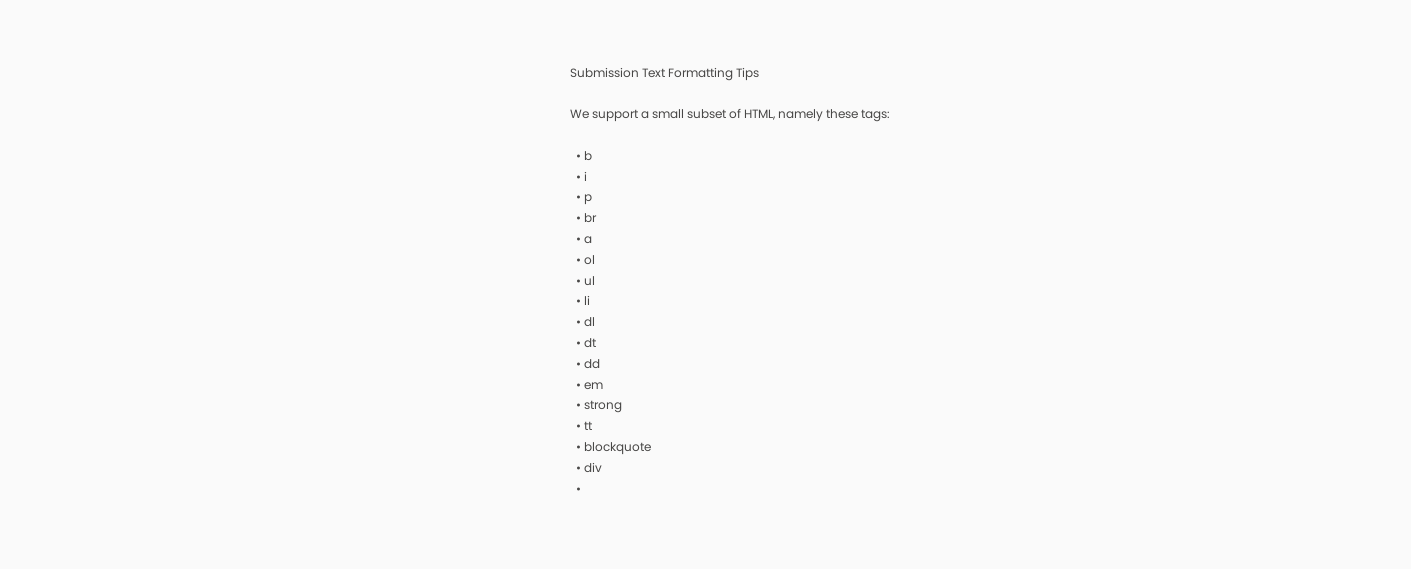Submission Text Formatting Tips

We support a small subset of HTML, namely these tags:

  • b
  • i
  • p
  • br
  • a
  • ol
  • ul
  • li
  • dl
  • dt
  • dd
  • em
  • strong
  • tt
  • blockquote
  • div
  •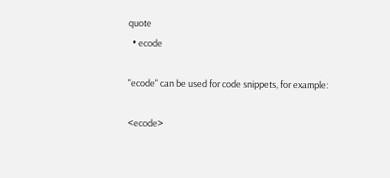quote
  • ecode

"ecode" can be used for code snippets, for example:

<ecode>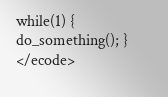while(1) { do_something(); } </ecode>